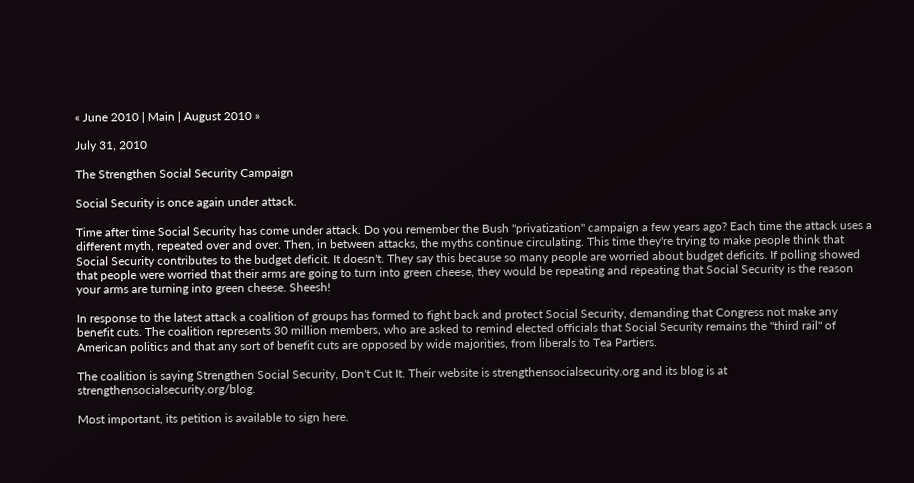« June 2010 | Main | August 2010 »

July 31, 2010

The Strengthen Social Security Campaign

Social Security is once again under attack.

Time after time Social Security has come under attack. Do you remember the Bush "privatization" campaign a few years ago? Each time the attack uses a different myth, repeated over and over. Then, in between attacks, the myths continue circulating. This time they're trying to make people think that Social Security contributes to the budget deficit. It doesn't. They say this because so many people are worried about budget deficits. If polling showed that people were worried that their arms are going to turn into green cheese, they would be repeating and repeating that Social Security is the reason your arms are turning into green cheese. Sheesh!

In response to the latest attack a coalition of groups has formed to fight back and protect Social Security, demanding that Congress not make any benefit cuts. The coalition represents 30 million members, who are asked to remind elected officials that Social Security remains the "third rail" of American politics and that any sort of benefit cuts are opposed by wide majorities, from liberals to Tea Partiers.

The coalition is saying Strengthen Social Security, Don't Cut It. Their website is strengthensocialsecurity.org and its blog is at strengthensocialsecurity.org/blog.

Most important, its petition is available to sign here.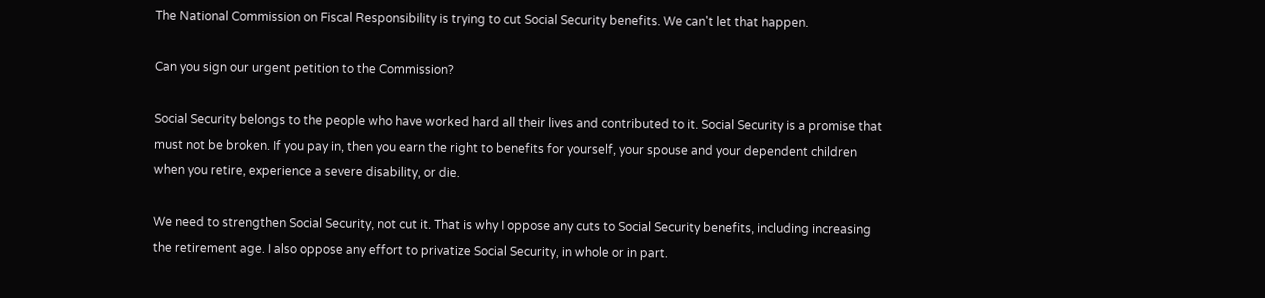The National Commission on Fiscal Responsibility is trying to cut Social Security benefits. We can't let that happen.

Can you sign our urgent petition to the Commission?

Social Security belongs to the people who have worked hard all their lives and contributed to it. Social Security is a promise that must not be broken. If you pay in, then you earn the right to benefits for yourself, your spouse and your dependent children when you retire, experience a severe disability, or die.

We need to strengthen Social Security, not cut it. That is why I oppose any cuts to Social Security benefits, including increasing the retirement age. I also oppose any effort to privatize Social Security, in whole or in part.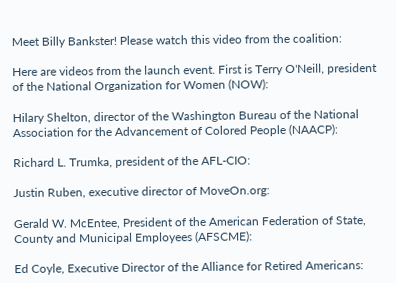Meet Billy Bankster! Please watch this video from the coalition:

Here are videos from the launch event. First is Terry O'Neill, president of the National Organization for Women (NOW):

Hilary Shelton, director of the Washington Bureau of the National Association for the Advancement of Colored People (NAACP):

Richard L. Trumka, president of the AFL-CIO:

Justin Ruben, executive director of MoveOn.org:

Gerald W. McEntee, President of the American Federation of State, County and Municipal Employees (AFSCME):

Ed Coyle, Executive Director of the Alliance for Retired Americans: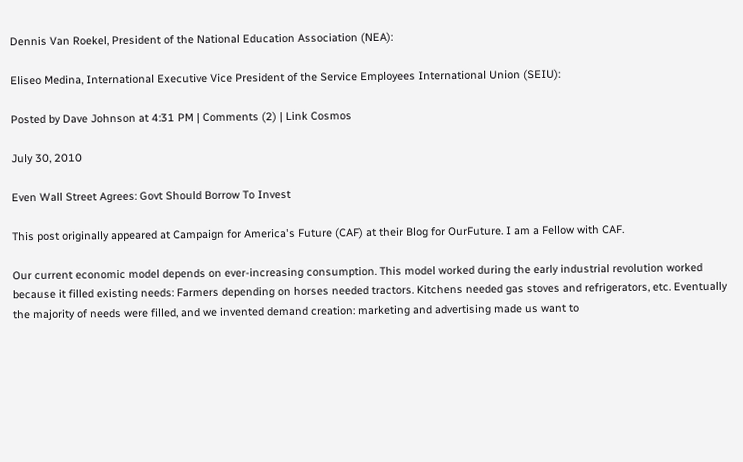Dennis Van Roekel, President of the National Education Association (NEA):

Eliseo Medina, International Executive Vice President of the Service Employees International Union (SEIU):

Posted by Dave Johnson at 4:31 PM | Comments (2) | Link Cosmos

July 30, 2010

Even Wall Street Agrees: Govt Should Borrow To Invest

This post originally appeared at Campaign for America's Future (CAF) at their Blog for OurFuture. I am a Fellow with CAF.

Our current economic model depends on ever-increasing consumption. This model worked during the early industrial revolution worked because it filled existing needs: Farmers depending on horses needed tractors. Kitchens needed gas stoves and refrigerators, etc. Eventually the majority of needs were filled, and we invented demand creation: marketing and advertising made us want to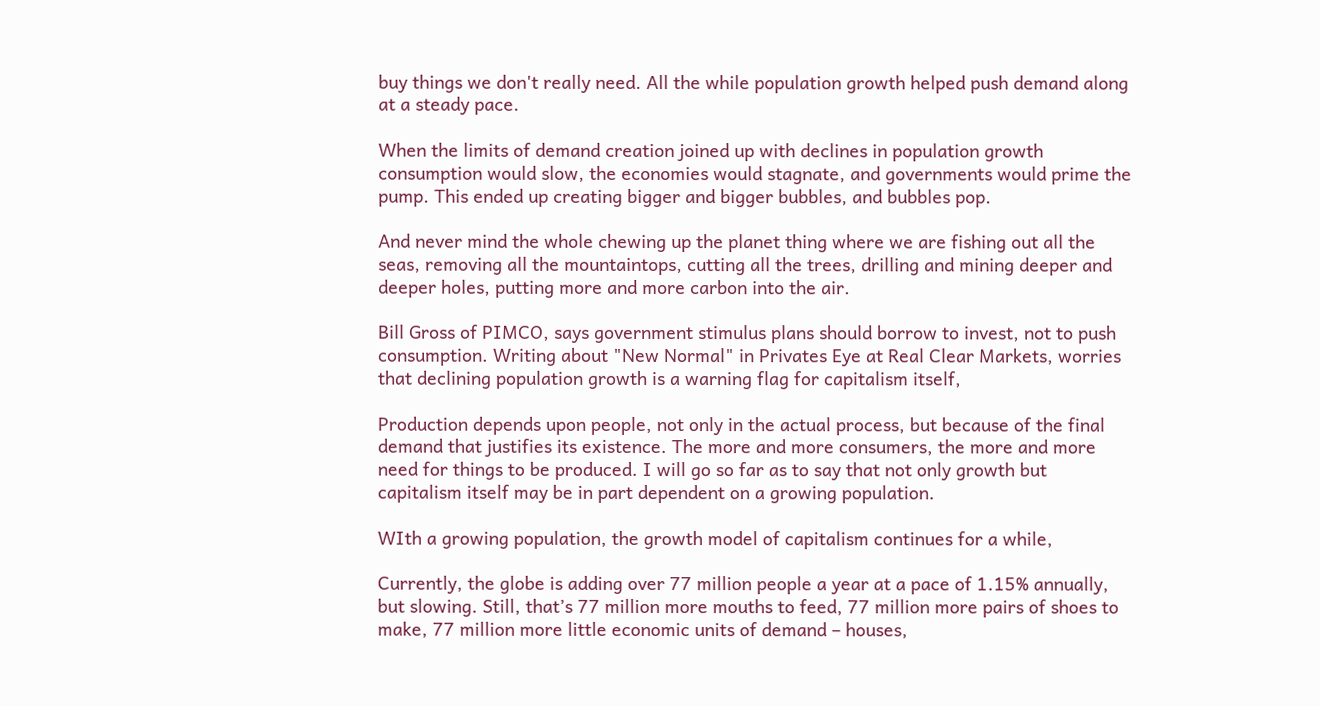buy things we don't really need. All the while population growth helped push demand along at a steady pace.

When the limits of demand creation joined up with declines in population growth consumption would slow, the economies would stagnate, and governments would prime the pump. This ended up creating bigger and bigger bubbles, and bubbles pop.

And never mind the whole chewing up the planet thing where we are fishing out all the seas, removing all the mountaintops, cutting all the trees, drilling and mining deeper and deeper holes, putting more and more carbon into the air.

Bill Gross of PIMCO, says government stimulus plans should borrow to invest, not to push consumption. Writing about "New Normal" in Privates Eye at Real Clear Markets, worries that declining population growth is a warning flag for capitalism itself,

Production depends upon people, not only in the actual process, but because of the final demand that justifies its existence. The more and more consumers, the more and more need for things to be produced. I will go so far as to say that not only growth but capitalism itself may be in part dependent on a growing population.

WIth a growing population, the growth model of capitalism continues for a while,

Currently, the globe is adding over 77 million people a year at a pace of 1.15% annually, but slowing. Still, that’s 77 million more mouths to feed, 77 million more pairs of shoes to make, 77 million more little economic units of demand – houses,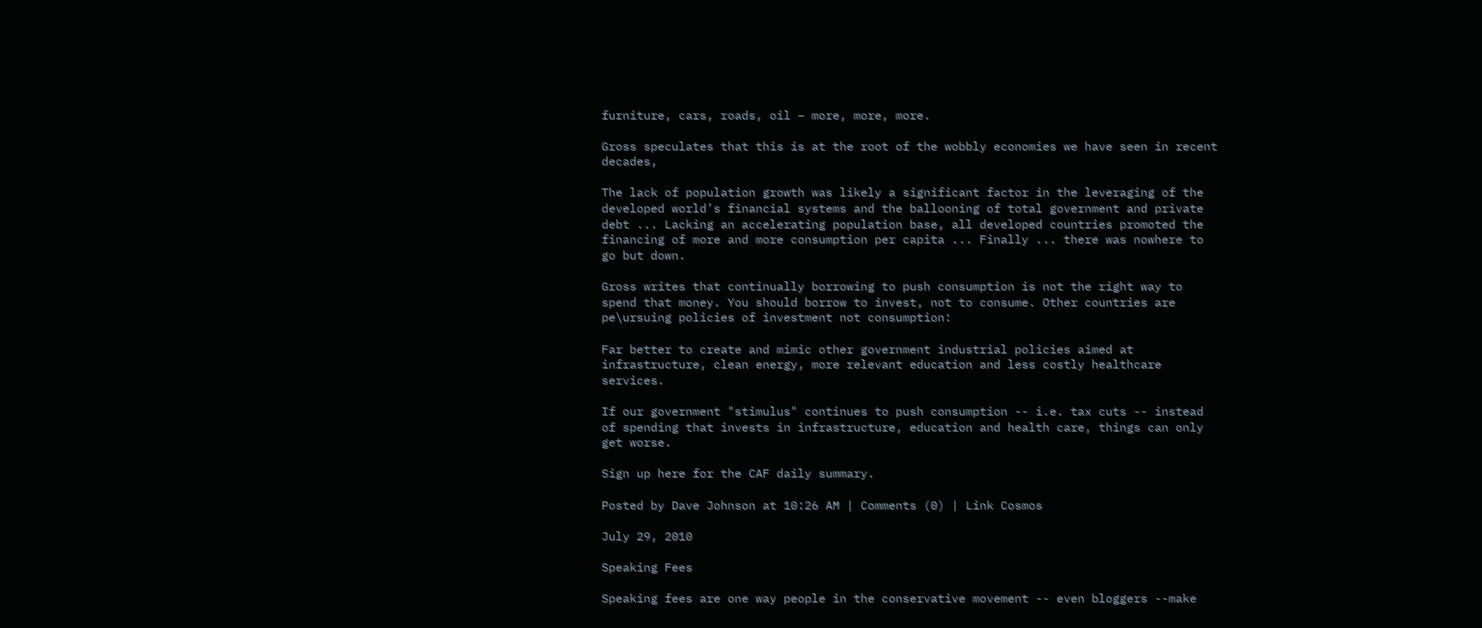furniture, cars, roads, oil – more, more, more.

Gross speculates that this is at the root of the wobbly economies we have seen in recent decades,

The lack of population growth was likely a significant factor in the leveraging of the developed world’s financial systems and the ballooning of total government and private debt ... Lacking an accelerating population base, all developed countries promoted the financing of more and more consumption per capita ... Finally ... there was nowhere to go but down.

Gross writes that continually borrowing to push consumption is not the right way to spend that money. You should borrow to invest, not to consume. Other countries are pe\ursuing policies of investment not consumption:

Far better to create and mimic other government industrial policies aimed at infrastructure, clean energy, more relevant education and less costly healthcare services.

If our government "stimulus" continues to push consumption -- i.e. tax cuts -- instead of spending that invests in infrastructure, education and health care, things can only get worse.

Sign up here for the CAF daily summary.

Posted by Dave Johnson at 10:26 AM | Comments (0) | Link Cosmos

July 29, 2010

Speaking Fees

Speaking fees are one way people in the conservative movement -- even bloggers --make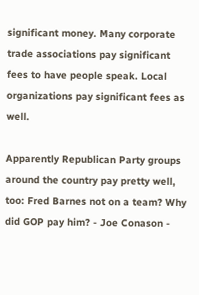significant money. Many corporate trade associations pay significant fees to have people speak. Local organizations pay significant fees as well.

Apparently Republican Party groups around the country pay pretty well, too: Fred Barnes not on a team? Why did GOP pay him? - Joe Conason -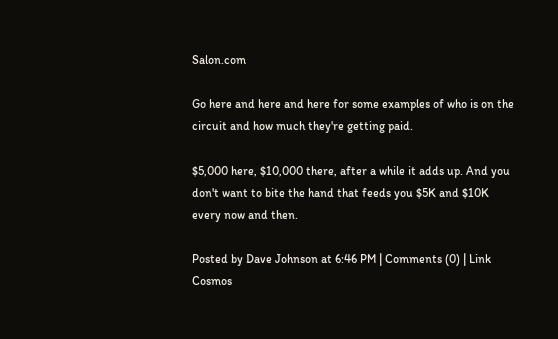Salon.com

Go here and here and here for some examples of who is on the circuit and how much they're getting paid.

$5,000 here, $10,000 there, after a while it adds up. And you don't want to bite the hand that feeds you $5K and $10K every now and then.

Posted by Dave Johnson at 6:46 PM | Comments (0) | Link Cosmos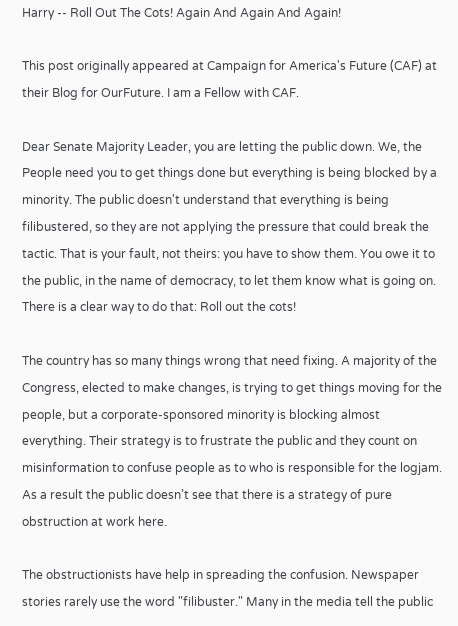Harry -- Roll Out The Cots! Again And Again And Again!

This post originally appeared at Campaign for America's Future (CAF) at their Blog for OurFuture. I am a Fellow with CAF.

Dear Senate Majority Leader, you are letting the public down. We, the People need you to get things done but everything is being blocked by a minority. The public doesn't understand that everything is being filibustered, so they are not applying the pressure that could break the tactic. That is your fault, not theirs: you have to show them. You owe it to the public, in the name of democracy, to let them know what is going on. There is a clear way to do that: Roll out the cots!

The country has so many things wrong that need fixing. A majority of the Congress, elected to make changes, is trying to get things moving for the people, but a corporate-sponsored minority is blocking almost everything. Their strategy is to frustrate the public and they count on misinformation to confuse people as to who is responsible for the logjam. As a result the public doesn’t see that there is a strategy of pure obstruction at work here.

The obstructionists have help in spreading the confusion. Newspaper stories rarely use the word "filibuster." Many in the media tell the public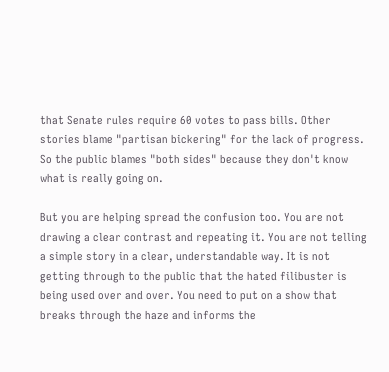that Senate rules require 60 votes to pass bills. Other stories blame "partisan bickering" for the lack of progress. So the public blames "both sides" because they don't know what is really going on.

But you are helping spread the confusion too. You are not drawing a clear contrast and repeating it. You are not telling a simple story in a clear, understandable way. It is not getting through to the public that the hated filibuster is being used over and over. You need to put on a show that breaks through the haze and informs the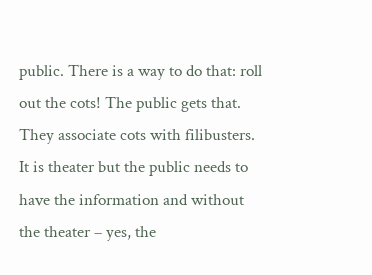public. There is a way to do that: roll out the cots! The public gets that. They associate cots with filibusters. It is theater but the public needs to have the information and without the theater – yes, the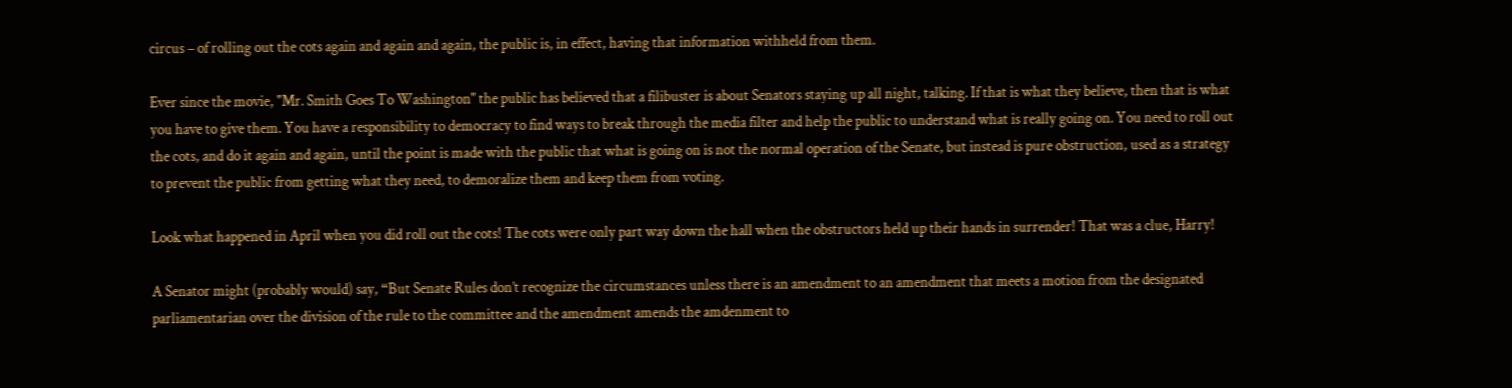circus – of rolling out the cots again and again and again, the public is, in effect, having that information withheld from them.

Ever since the movie, "Mr. Smith Goes To Washington" the public has believed that a filibuster is about Senators staying up all night, talking. If that is what they believe, then that is what you have to give them. You have a responsibility to democracy to find ways to break through the media filter and help the public to understand what is really going on. You need to roll out the cots, and do it again and again, until the point is made with the public that what is going on is not the normal operation of the Senate, but instead is pure obstruction, used as a strategy to prevent the public from getting what they need, to demoralize them and keep them from voting.

Look what happened in April when you did roll out the cots! The cots were only part way down the hall when the obstructors held up their hands in surrender! That was a clue, Harry!

A Senator might (probably would) say, “But Senate Rules don’t recognize the circumstances unless there is an amendment to an amendment that meets a motion from the designated parliamentarian over the division of the rule to the committee and the amendment amends the amdenment to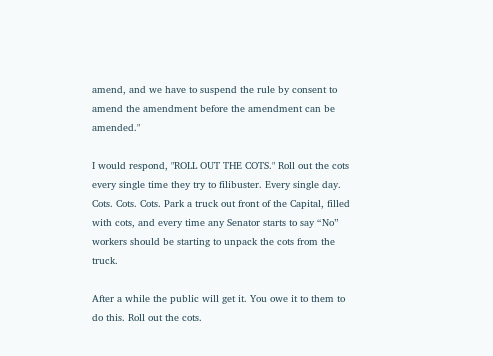amend, and we have to suspend the rule by consent to amend the amendment before the amendment can be amended."

I would respond, "ROLL OUT THE COTS." Roll out the cots every single time they try to filibuster. Every single day. Cots. Cots. Cots. Park a truck out front of the Capital, filled with cots, and every time any Senator starts to say “No” workers should be starting to unpack the cots from the truck.

After a while the public will get it. You owe it to them to do this. Roll out the cots.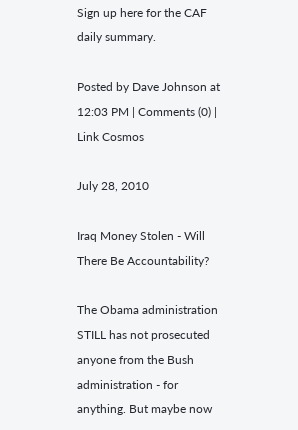Sign up here for the CAF daily summary.

Posted by Dave Johnson at 12:03 PM | Comments (0) | Link Cosmos

July 28, 2010

Iraq Money Stolen - Will There Be Accountability?

The Obama administration STILL has not prosecuted anyone from the Bush administration - for anything. But maybe now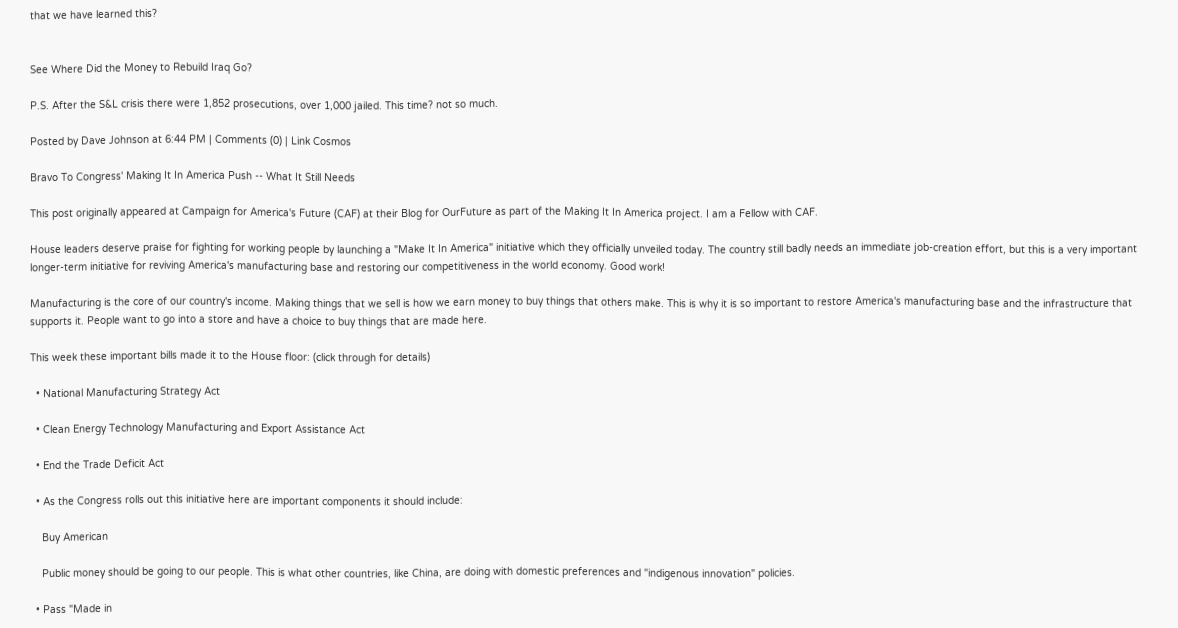that we have learned this?


See Where Did the Money to Rebuild Iraq Go?

P.S. After the S&L crisis there were 1,852 prosecutions, over 1,000 jailed. This time? not so much.

Posted by Dave Johnson at 6:44 PM | Comments (0) | Link Cosmos

Bravo To Congress' Making It In America Push -- What It Still Needs

This post originally appeared at Campaign for America's Future (CAF) at their Blog for OurFuture as part of the Making It In America project. I am a Fellow with CAF.

House leaders deserve praise for fighting for working people by launching a "Make It In America" initiative which they officially unveiled today. The country still badly needs an immediate job-creation effort, but this is a very important longer-term initiative for reviving America's manufacturing base and restoring our competitiveness in the world economy. Good work!

Manufacturing is the core of our country's income. Making things that we sell is how we earn money to buy things that others make. This is why it is so important to restore America's manufacturing base and the infrastructure that supports it. People want to go into a store and have a choice to buy things that are made here.

This week these important bills made it to the House floor: (click through for details)

  • National Manufacturing Strategy Act

  • Clean Energy Technology Manufacturing and Export Assistance Act

  • End the Trade Deficit Act

  • As the Congress rolls out this initiative here are important components it should include:

    Buy American

    Public money should be going to our people. This is what other countries, like China, are doing with domestic preferences and "indigenous innovation" policies.

  • Pass "Made in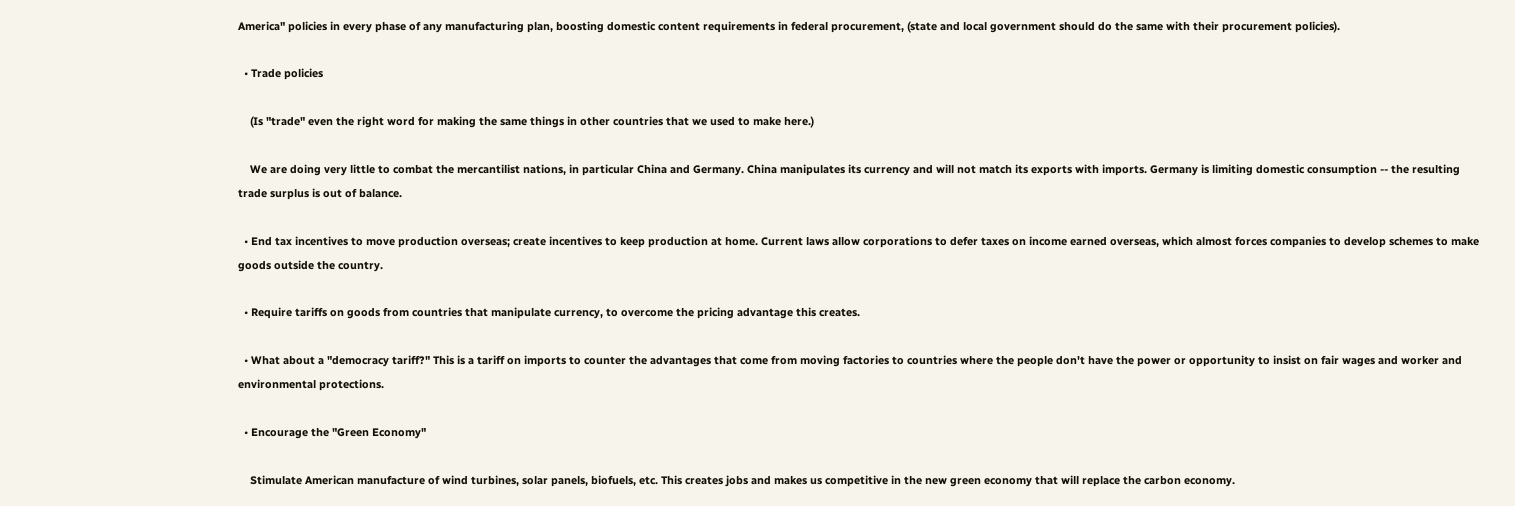America" policies in every phase of any manufacturing plan, boosting domestic content requirements in federal procurement, (state and local government should do the same with their procurement policies).

  • Trade policies

    (Is "trade" even the right word for making the same things in other countries that we used to make here.)

    We are doing very little to combat the mercantilist nations, in particular China and Germany. China manipulates its currency and will not match its exports with imports. Germany is limiting domestic consumption -- the resulting trade surplus is out of balance.

  • End tax incentives to move production overseas; create incentives to keep production at home. Current laws allow corporations to defer taxes on income earned overseas, which almost forces companies to develop schemes to make goods outside the country.

  • Require tariffs on goods from countries that manipulate currency, to overcome the pricing advantage this creates.

  • What about a "democracy tariff?" This is a tariff on imports to counter the advantages that come from moving factories to countries where the people don't have the power or opportunity to insist on fair wages and worker and environmental protections.

  • Encourage the "Green Economy"

    Stimulate American manufacture of wind turbines, solar panels, biofuels, etc. This creates jobs and makes us competitive in the new green economy that will replace the carbon economy.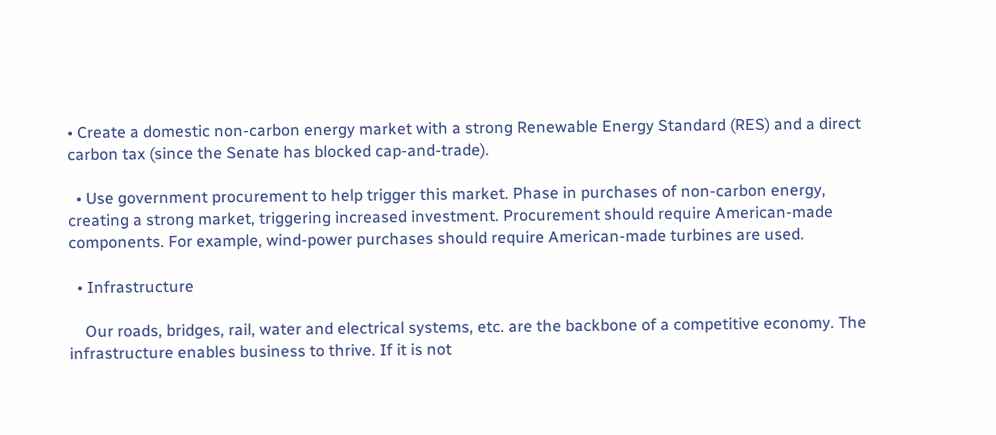• Create a domestic non-carbon energy market with a strong Renewable Energy Standard (RES) and a direct carbon tax (since the Senate has blocked cap-and-trade).

  • Use government procurement to help trigger this market. Phase in purchases of non-carbon energy, creating a strong market, triggering increased investment. Procurement should require American-made components. For example, wind-power purchases should require American-made turbines are used.

  • Infrastructure

    Our roads, bridges, rail, water and electrical systems, etc. are the backbone of a competitive economy. The infrastructure enables business to thrive. If it is not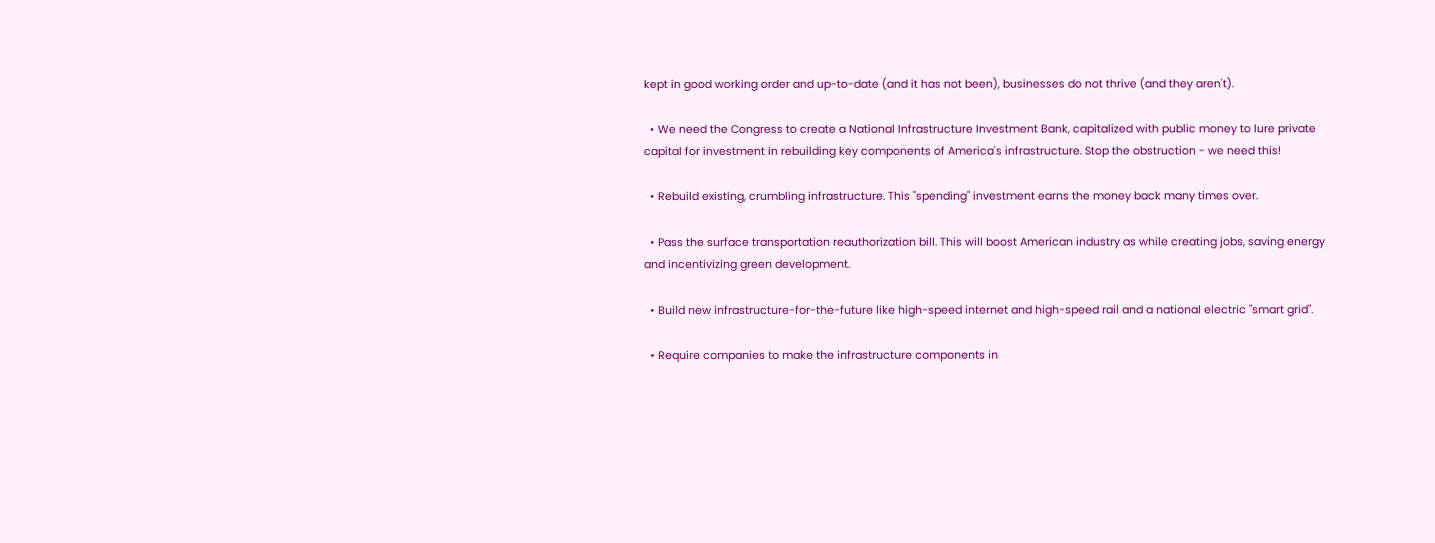kept in good working order and up-to-date (and it has not been), businesses do not thrive (and they aren't).

  • We need the Congress to create a National Infrastructure Investment Bank, capitalized with public money to lure private capital for investment in rebuilding key components of America's infrastructure. Stop the obstruction - we need this!

  • Rebuild existing, crumbling infrastructure. This "spending" investment earns the money back many times over.

  • Pass the surface transportation reauthorization bill. This will boost American industry as while creating jobs, saving energy and incentivizing green development.

  • Build new infrastructure-for-the-future like high-speed internet and high-speed rail and a national electric "smart grid".

  • Require companies to make the infrastructure components in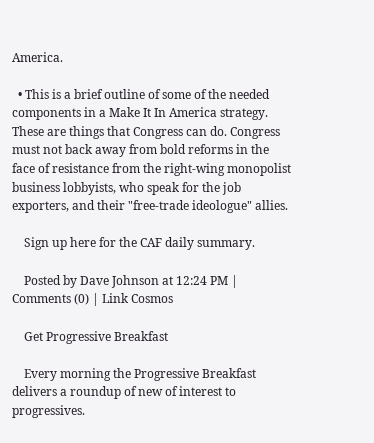America.

  • This is a brief outline of some of the needed components in a Make It In America strategy. These are things that Congress can do. Congress must not back away from bold reforms in the face of resistance from the right-wing monopolist business lobbyists, who speak for the job exporters, and their "free-trade ideologue" allies.

    Sign up here for the CAF daily summary.

    Posted by Dave Johnson at 12:24 PM | Comments (0) | Link Cosmos

    Get Progressive Breakfast

    Every morning the Progressive Breakfast delivers a roundup of new of interest to progressives.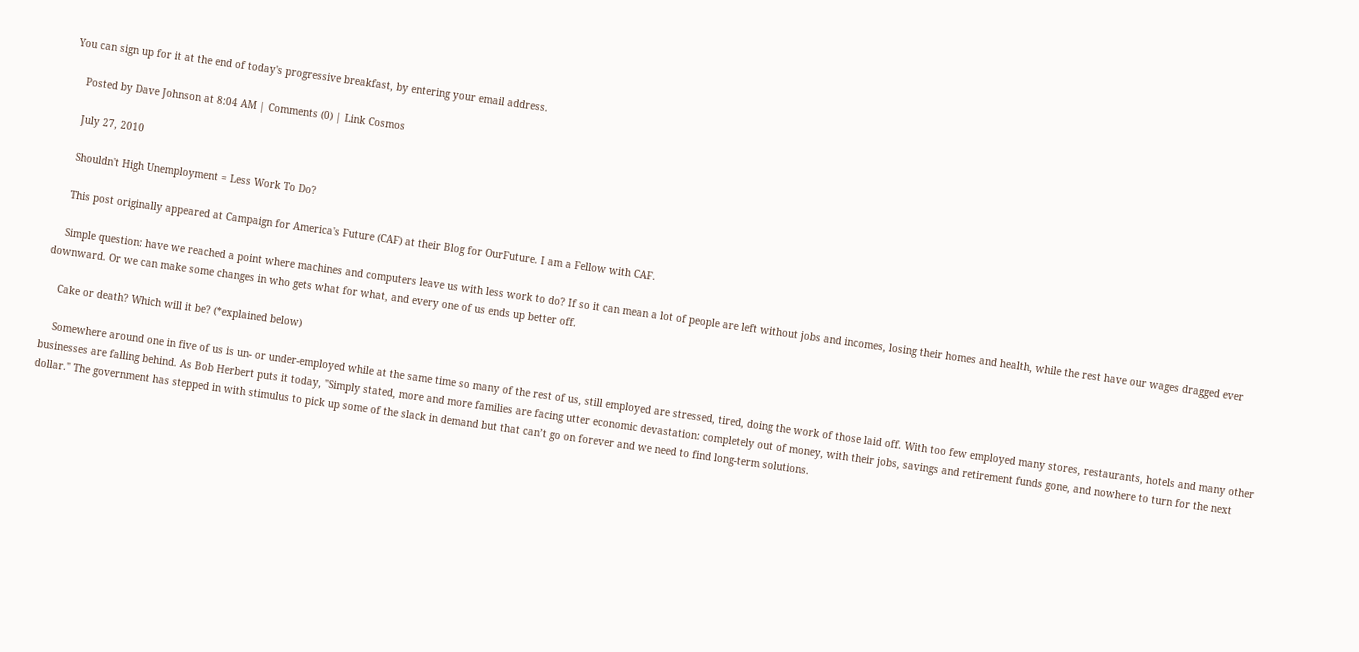You can sign up for it at the end of today's progressive breakfast, by entering your email address.

    Posted by Dave Johnson at 8:04 AM | Comments (0) | Link Cosmos

    July 27, 2010

    Shouldn't High Unemployment = Less Work To Do?

    This post originally appeared at Campaign for America's Future (CAF) at their Blog for OurFuture. I am a Fellow with CAF.

    Simple question: have we reached a point where machines and computers leave us with less work to do? If so it can mean a lot of people are left without jobs and incomes, losing their homes and health, while the rest have our wages dragged ever downward. Or we can make some changes in who gets what for what, and every one of us ends up better off.

    Cake or death? Which will it be? (*explained below)

    Somewhere around one in five of us is un- or under-employed while at the same time so many of the rest of us, still employed are stressed, tired, doing the work of those laid off. With too few employed many stores, restaurants, hotels and many other businesses are falling behind. As Bob Herbert puts it today, "Simply stated, more and more families are facing utter economic devastation: completely out of money, with their jobs, savings and retirement funds gone, and nowhere to turn for the next dollar." The government has stepped in with stimulus to pick up some of the slack in demand but that can’t go on forever and we need to find long-term solutions.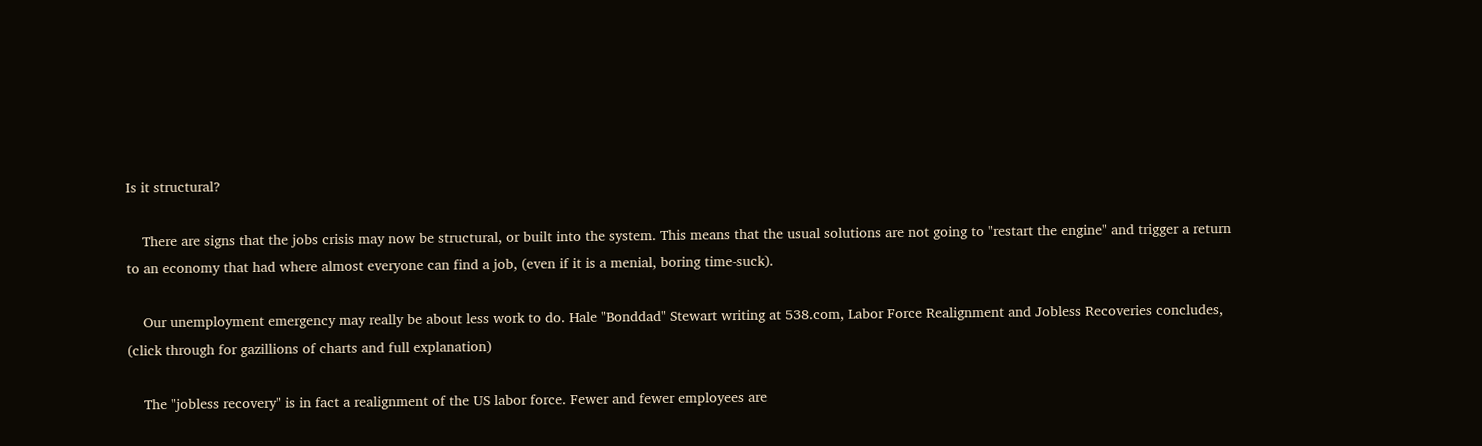Is it structural?

    There are signs that the jobs crisis may now be structural, or built into the system. This means that the usual solutions are not going to "restart the engine" and trigger a return to an economy that had where almost everyone can find a job, (even if it is a menial, boring time-suck).

    Our unemployment emergency may really be about less work to do. Hale "Bonddad" Stewart writing at 538.com, Labor Force Realignment and Jobless Recoveries concludes, (click through for gazillions of charts and full explanation)

    The "jobless recovery" is in fact a realignment of the US labor force. Fewer and fewer employees are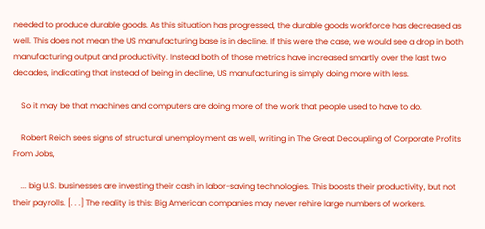needed to produce durable goods. As this situation has progressed, the durable goods workforce has decreased as well. This does not mean the US manufacturing base is in decline. If this were the case, we would see a drop in both manufacturing output and productivity. Instead both of those metrics have increased smartly over the last two decades, indicating that instead of being in decline, US manufacturing is simply doing more with less.

    So it may be that machines and computers are doing more of the work that people used to have to do.

    Robert Reich sees signs of structural unemployment as well, writing in The Great Decoupling of Corporate Profits From Jobs,

    ... big U.S. businesses are investing their cash in labor-saving technologies. This boosts their productivity, but not their payrolls. [. . .] The reality is this: Big American companies may never rehire large numbers of workers.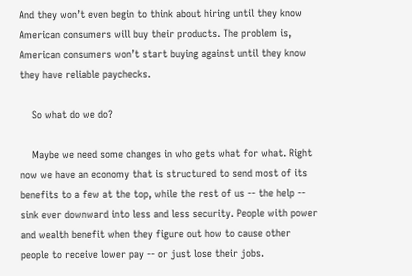And they won’t even begin to think about hiring until they know American consumers will buy their products. The problem is, American consumers won’t start buying against until they know they have reliable paychecks.

    So what do we do?

    Maybe we need some changes in who gets what for what. Right now we have an economy that is structured to send most of its benefits to a few at the top, while the rest of us -- the help -- sink ever downward into less and less security. People with power and wealth benefit when they figure out how to cause other people to receive lower pay -- or just lose their jobs.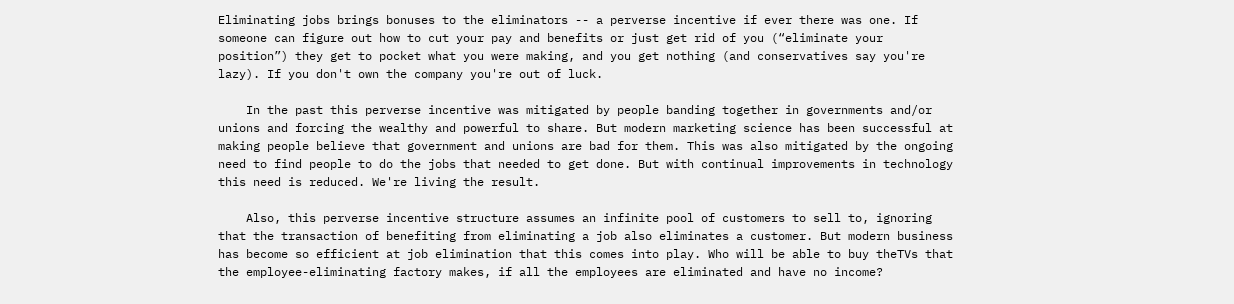Eliminating jobs brings bonuses to the eliminators -- a perverse incentive if ever there was one. If someone can figure out how to cut your pay and benefits or just get rid of you (“eliminate your position”) they get to pocket what you were making, and you get nothing (and conservatives say you're lazy). If you don't own the company you're out of luck.

    In the past this perverse incentive was mitigated by people banding together in governments and/or unions and forcing the wealthy and powerful to share. But modern marketing science has been successful at making people believe that government and unions are bad for them. This was also mitigated by the ongoing need to find people to do the jobs that needed to get done. But with continual improvements in technology this need is reduced. We're living the result.

    Also, this perverse incentive structure assumes an infinite pool of customers to sell to, ignoring that the transaction of benefiting from eliminating a job also eliminates a customer. But modern business has become so efficient at job elimination that this comes into play. Who will be able to buy theTVs that the employee-eliminating factory makes, if all the employees are eliminated and have no income?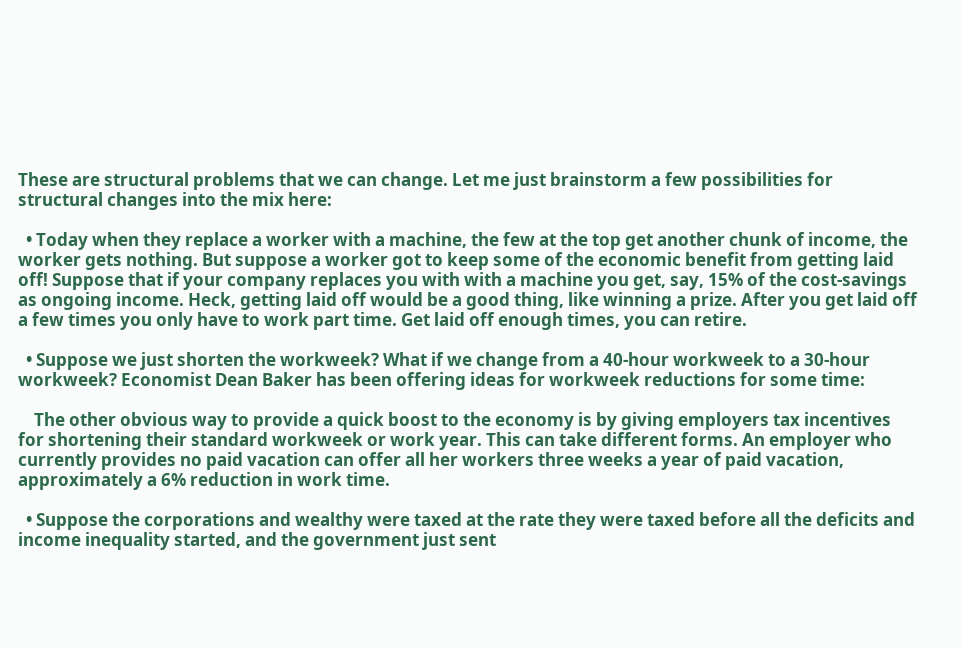These are structural problems that we can change. Let me just brainstorm a few possibilities for structural changes into the mix here:

  • Today when they replace a worker with a machine, the few at the top get another chunk of income, the worker gets nothing. But suppose a worker got to keep some of the economic benefit from getting laid off! Suppose that if your company replaces you with with a machine you get, say, 15% of the cost-savings as ongoing income. Heck, getting laid off would be a good thing, like winning a prize. After you get laid off a few times you only have to work part time. Get laid off enough times, you can retire.

  • Suppose we just shorten the workweek? What if we change from a 40-hour workweek to a 30-hour workweek? Economist Dean Baker has been offering ideas for workweek reductions for some time:

    The other obvious way to provide a quick boost to the economy is by giving employers tax incentives for shortening their standard workweek or work year. This can take different forms. An employer who currently provides no paid vacation can offer all her workers three weeks a year of paid vacation, approximately a 6% reduction in work time.

  • Suppose the corporations and wealthy were taxed at the rate they were taxed before all the deficits and income inequality started, and the government just sent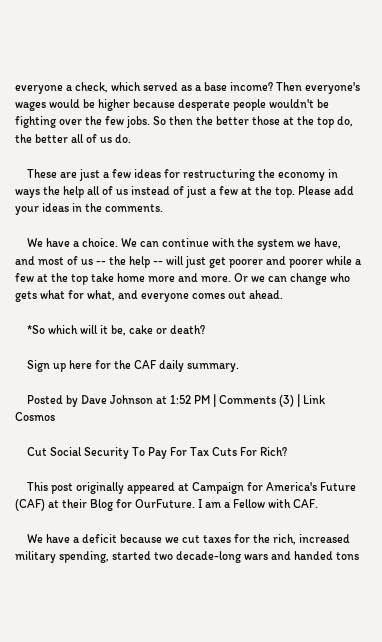everyone a check, which served as a base income? Then everyone's wages would be higher because desperate people wouldn't be fighting over the few jobs. So then the better those at the top do, the better all of us do.

    These are just a few ideas for restructuring the economy in ways the help all of us instead of just a few at the top. Please add your ideas in the comments.

    We have a choice. We can continue with the system we have, and most of us -- the help -- will just get poorer and poorer while a few at the top take home more and more. Or we can change who gets what for what, and everyone comes out ahead.

    *So which will it be, cake or death?

    Sign up here for the CAF daily summary.

    Posted by Dave Johnson at 1:52 PM | Comments (3) | Link Cosmos

    Cut Social Security To Pay For Tax Cuts For Rich?

    This post originally appeared at Campaign for America's Future (CAF) at their Blog for OurFuture. I am a Fellow with CAF.

    We have a deficit because we cut taxes for the rich, increased military spending, started two decade-long wars and handed tons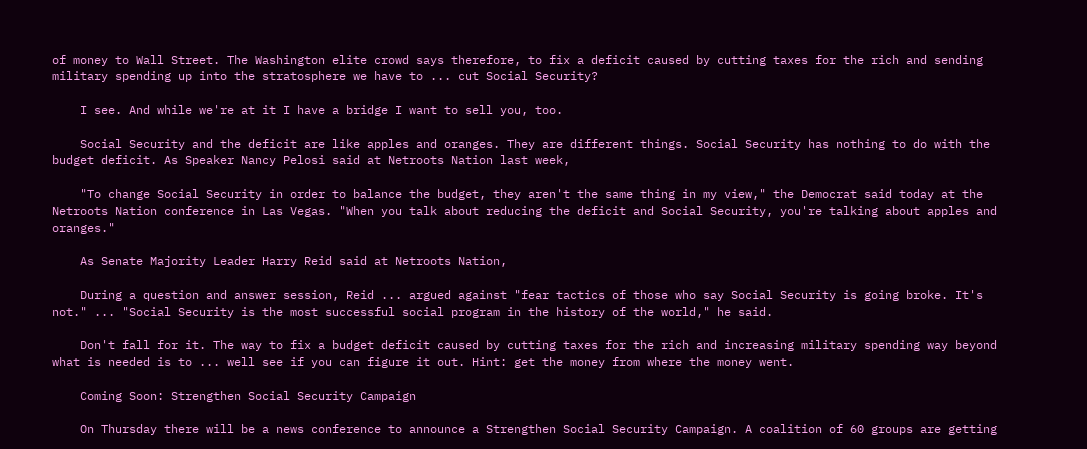of money to Wall Street. The Washington elite crowd says therefore, to fix a deficit caused by cutting taxes for the rich and sending military spending up into the stratosphere we have to ... cut Social Security?

    I see. And while we're at it I have a bridge I want to sell you, too.

    Social Security and the deficit are like apples and oranges. They are different things. Social Security has nothing to do with the budget deficit. As Speaker Nancy Pelosi said at Netroots Nation last week,

    "To change Social Security in order to balance the budget, they aren't the same thing in my view," the Democrat said today at the Netroots Nation conference in Las Vegas. "When you talk about reducing the deficit and Social Security, you're talking about apples and oranges."

    As Senate Majority Leader Harry Reid said at Netroots Nation,

    During a question and answer session, Reid ... argued against "fear tactics of those who say Social Security is going broke. It's not." ... "Social Security is the most successful social program in the history of the world," he said.

    Don't fall for it. The way to fix a budget deficit caused by cutting taxes for the rich and increasing military spending way beyond what is needed is to ... well see if you can figure it out. Hint: get the money from where the money went.

    Coming Soon: Strengthen Social Security Campaign

    On Thursday there will be a news conference to announce a Strengthen Social Security Campaign. A coalition of 60 groups are getting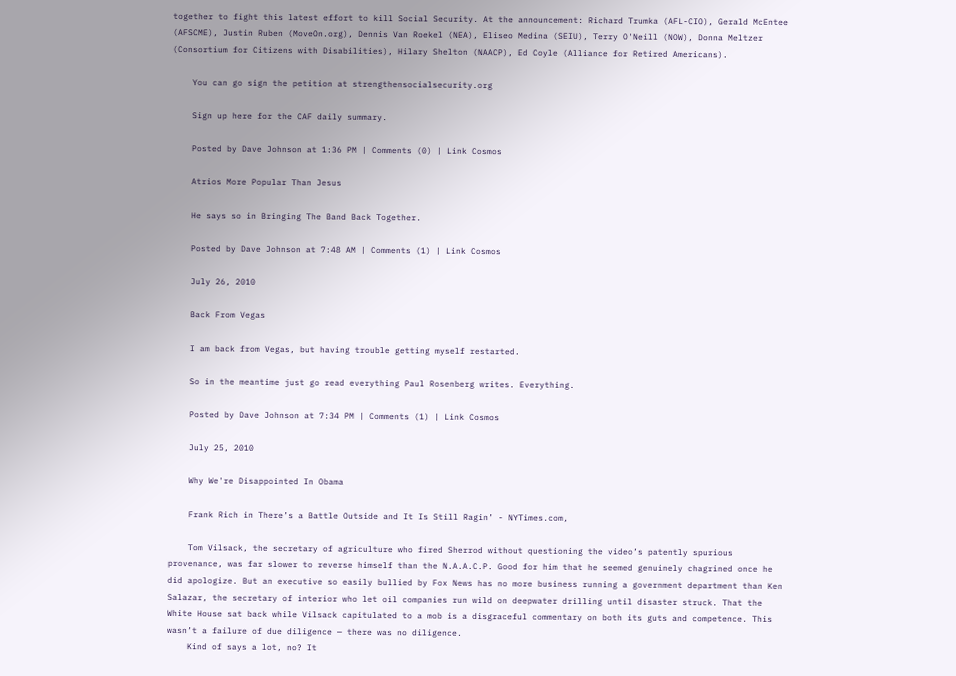together to fight this latest effort to kill Social Security. At the announcement: Richard Trumka (AFL-CIO), Gerald McEntee (AFSCME), Justin Ruben (MoveOn.org), Dennis Van Roekel (NEA), Eliseo Medina (SEIU), Terry O'Neill (NOW), Donna Meltzer (Consortium for Citizens with Disabilities), Hilary Shelton (NAACP), Ed Coyle (Alliance for Retired Americans).

    You can go sign the petition at strengthensocialsecurity.org

    Sign up here for the CAF daily summary.

    Posted by Dave Johnson at 1:36 PM | Comments (0) | Link Cosmos

    Atrios More Popular Than Jesus

    He says so in Bringing The Band Back Together.

    Posted by Dave Johnson at 7:48 AM | Comments (1) | Link Cosmos

    July 26, 2010

    Back From Vegas

    I am back from Vegas, but having trouble getting myself restarted.

    So in the meantime just go read everything Paul Rosenberg writes. Everything.

    Posted by Dave Johnson at 7:34 PM | Comments (1) | Link Cosmos

    July 25, 2010

    Why We're Disappointed In Obama

    Frank Rich in There’s a Battle Outside and It Is Still Ragin’ - NYTimes.com,

    Tom Vilsack, the secretary of agriculture who fired Sherrod without questioning the video’s patently spurious provenance, was far slower to reverse himself than the N.A.A.C.P. Good for him that he seemed genuinely chagrined once he did apologize. But an executive so easily bullied by Fox News has no more business running a government department than Ken Salazar, the secretary of interior who let oil companies run wild on deepwater drilling until disaster struck. That the White House sat back while Vilsack capitulated to a mob is a disgraceful commentary on both its guts and competence. This wasn’t a failure of due diligence — there was no diligence.
    Kind of says a lot, no? It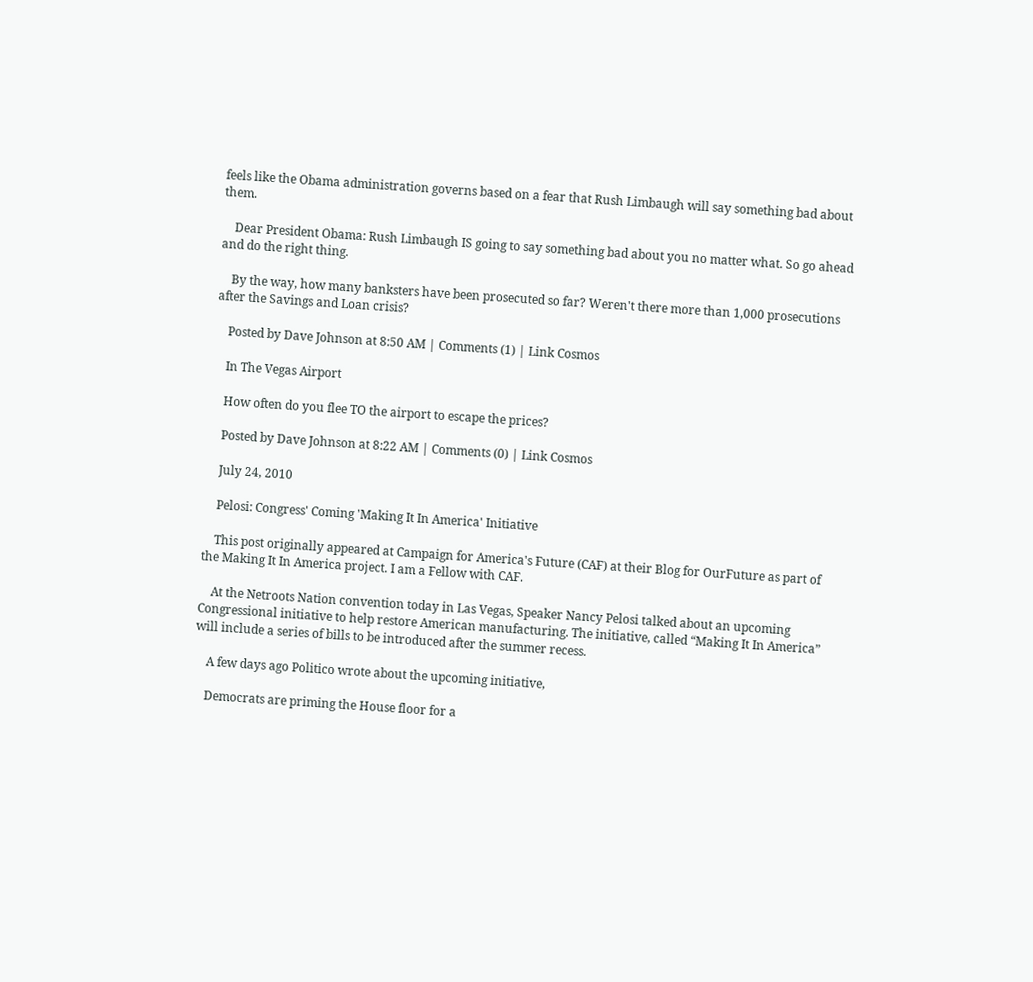feels like the Obama administration governs based on a fear that Rush Limbaugh will say something bad about them.

    Dear President Obama: Rush Limbaugh IS going to say something bad about you no matter what. So go ahead and do the right thing.

    By the way, how many banksters have been prosecuted so far? Weren't there more than 1,000 prosecutions after the Savings and Loan crisis?

    Posted by Dave Johnson at 8:50 AM | Comments (1) | Link Cosmos

    In The Vegas Airport

    How often do you flee TO the airport to escape the prices?

    Posted by Dave Johnson at 8:22 AM | Comments (0) | Link Cosmos

    July 24, 2010

    Pelosi: Congress' Coming 'Making It In America' Initiative

    This post originally appeared at Campaign for America's Future (CAF) at their Blog for OurFuture as part of the Making It In America project. I am a Fellow with CAF.

    At the Netroots Nation convention today in Las Vegas, Speaker Nancy Pelosi talked about an upcoming Congressional initiative to help restore American manufacturing. The initiative, called “Making It In America” will include a series of bills to be introduced after the summer recess.

    A few days ago Politico wrote about the upcoming initiative,

    Democrats are priming the House floor for a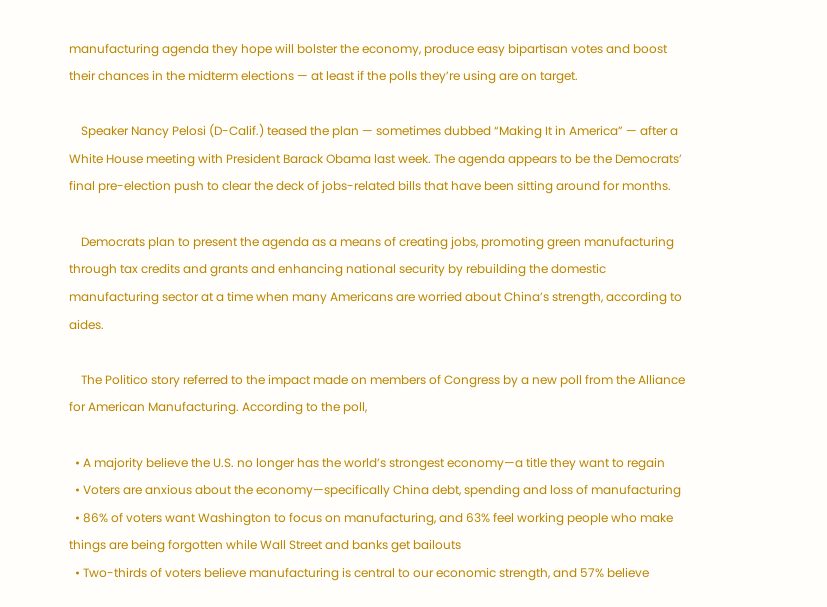manufacturing agenda they hope will bolster the economy, produce easy bipartisan votes and boost their chances in the midterm elections — at least if the polls they’re using are on target.

    Speaker Nancy Pelosi (D-Calif.) teased the plan — sometimes dubbed “Making It in America” — after a White House meeting with President Barack Obama last week. The agenda appears to be the Democrats’ final pre-election push to clear the deck of jobs-related bills that have been sitting around for months.

    Democrats plan to present the agenda as a means of creating jobs, promoting green manufacturing through tax credits and grants and enhancing national security by rebuilding the domestic manufacturing sector at a time when many Americans are worried about China’s strength, according to aides.

    The Politico story referred to the impact made on members of Congress by a new poll from the Alliance for American Manufacturing. According to the poll,

  • A majority believe the U.S. no longer has the world’s strongest economy—a title they want to regain
  • Voters are anxious about the economy—specifically China debt, spending and loss of manufacturing
  • 86% of voters want Washington to focus on manufacturing, and 63% feel working people who make things are being forgotten while Wall Street and banks get bailouts
  • Two-thirds of voters believe manufacturing is central to our economic strength, and 57% believe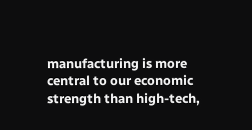manufacturing is more central to our economic strength than high-tech,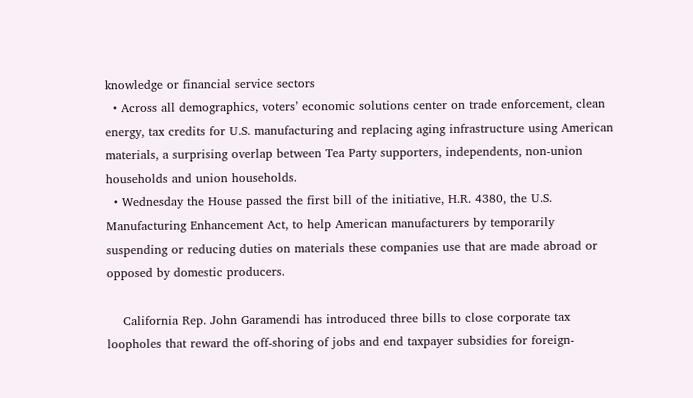knowledge or financial service sectors
  • Across all demographics, voters’ economic solutions center on trade enforcement, clean energy, tax credits for U.S. manufacturing and replacing aging infrastructure using American materials, a surprising overlap between Tea Party supporters, independents, non-union households and union households.
  • Wednesday the House passed the first bill of the initiative, H.R. 4380, the U.S. Manufacturing Enhancement Act, to help American manufacturers by temporarily suspending or reducing duties on materials these companies use that are made abroad or opposed by domestic producers.

    California Rep. John Garamendi has introduced three bills to close corporate tax loopholes that reward the off-shoring of jobs and end taxpayer subsidies for foreign-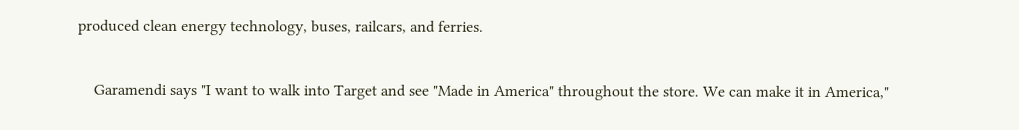produced clean energy technology, buses, railcars, and ferries.

    Garamendi says "I want to walk into Target and see "Made in America" throughout the store. We can make it in America,"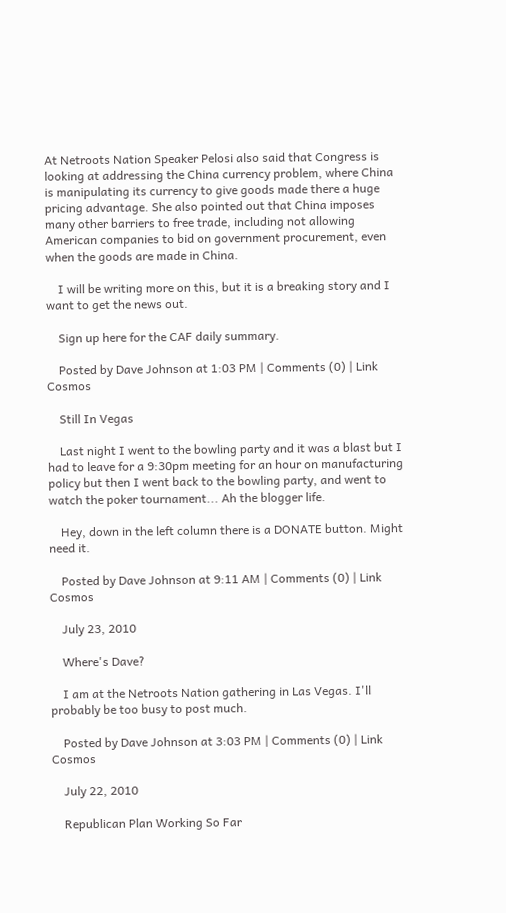At Netroots Nation Speaker Pelosi also said that Congress is looking at addressing the China currency problem, where China is manipulating its currency to give goods made there a huge pricing advantage. She also pointed out that China imposes many other barriers to free trade, including not allowing American companies to bid on government procurement, even when the goods are made in China.

    I will be writing more on this, but it is a breaking story and I want to get the news out.

    Sign up here for the CAF daily summary.

    Posted by Dave Johnson at 1:03 PM | Comments (0) | Link Cosmos

    Still In Vegas

    Last night I went to the bowling party and it was a blast but I had to leave for a 9:30pm meeting for an hour on manufacturing policy but then I went back to the bowling party, and went to watch the poker tournament... Ah the blogger life.

    Hey, down in the left column there is a DONATE button. Might need it.

    Posted by Dave Johnson at 9:11 AM | Comments (0) | Link Cosmos

    July 23, 2010

    Where's Dave?

    I am at the Netroots Nation gathering in Las Vegas. I'll probably be too busy to post much.

    Posted by Dave Johnson at 3:03 PM | Comments (0) | Link Cosmos

    July 22, 2010

    Republican Plan Working So Far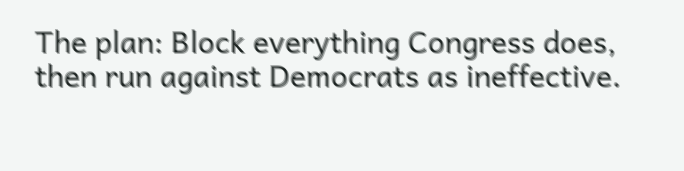The plan: Block everything Congress does, then run against Democrats as ineffective.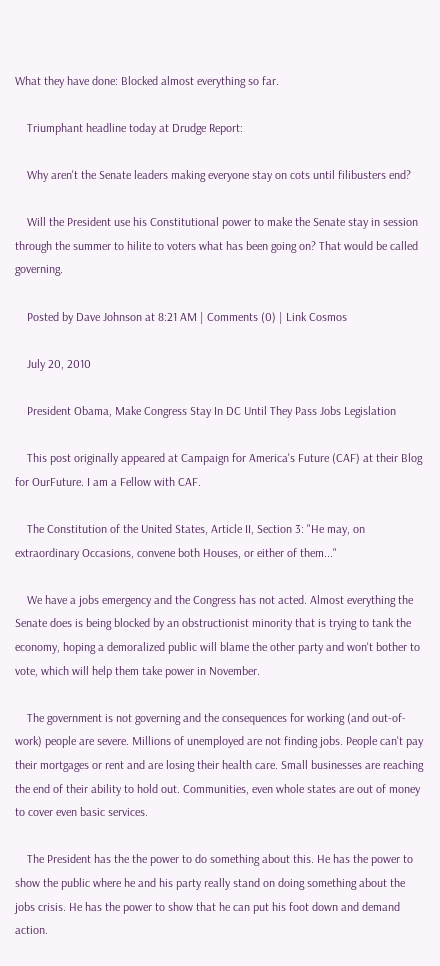What they have done: Blocked almost everything so far.

    Triumphant headline today at Drudge Report:

    Why aren't the Senate leaders making everyone stay on cots until filibusters end?

    Will the President use his Constitutional power to make the Senate stay in session through the summer to hilite to voters what has been going on? That would be called governing.

    Posted by Dave Johnson at 8:21 AM | Comments (0) | Link Cosmos

    July 20, 2010

    President Obama, Make Congress Stay In DC Until They Pass Jobs Legislation

    This post originally appeared at Campaign for America's Future (CAF) at their Blog for OurFuture. I am a Fellow with CAF.

    The Constitution of the United States, Article II, Section 3: "He may, on extraordinary Occasions, convene both Houses, or either of them..."

    We have a jobs emergency and the Congress has not acted. Almost everything the Senate does is being blocked by an obstructionist minority that is trying to tank the economy, hoping a demoralized public will blame the other party and won't bother to vote, which will help them take power in November.

    The government is not governing and the consequences for working (and out-of-work) people are severe. Millions of unemployed are not finding jobs. People can't pay their mortgages or rent and are losing their health care. Small businesses are reaching the end of their ability to hold out. Communities, even whole states are out of money to cover even basic services.

    The President has the the power to do something about this. He has the power to show the public where he and his party really stand on doing something about the jobs crisis. He has the power to show that he can put his foot down and demand action.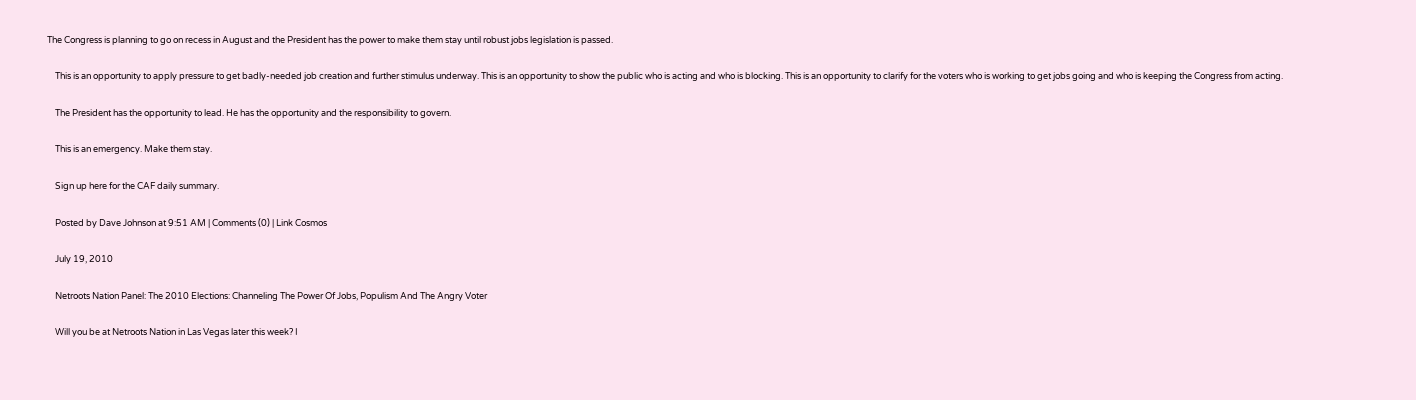The Congress is planning to go on recess in August and the President has the power to make them stay until robust jobs legislation is passed.

    This is an opportunity to apply pressure to get badly-needed job creation and further stimulus underway. This is an opportunity to show the public who is acting and who is blocking. This is an opportunity to clarify for the voters who is working to get jobs going and who is keeping the Congress from acting.

    The President has the opportunity to lead. He has the opportunity and the responsibility to govern.

    This is an emergency. Make them stay.

    Sign up here for the CAF daily summary.

    Posted by Dave Johnson at 9:51 AM | Comments (0) | Link Cosmos

    July 19, 2010

    Netroots Nation Panel: The 2010 Elections: Channeling The Power Of Jobs, Populism And The Angry Voter

    Will you be at Netroots Nation in Las Vegas later this week? I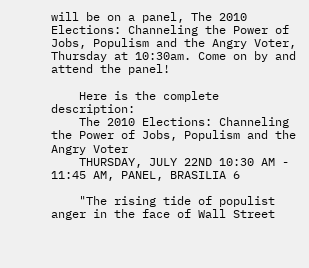will be on a panel, The 2010 Elections: Channeling the Power of Jobs, Populism and the Angry Voter, Thursday at 10:30am. Come on by and attend the panel!

    Here is the complete description:
    The 2010 Elections: Channeling the Power of Jobs, Populism and the Angry Voter
    THURSDAY, JULY 22ND 10:30 AM - 11:45 AM, PANEL, BRASILIA 6

    "The rising tide of populist anger in the face of Wall Street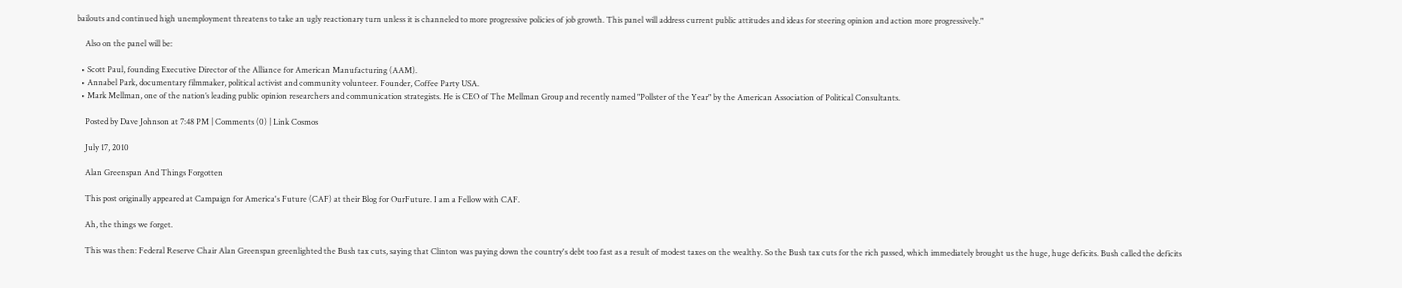bailouts and continued high unemployment threatens to take an ugly reactionary turn unless it is channeled to more progressive policies of job growth. This panel will address current public attitudes and ideas for steering opinion and action more progressively."

    Also on the panel will be:

  • Scott Paul, founding Executive Director of the Alliance for American Manufacturing (AAM).
  • Annabel Park, documentary filmmaker, political activist and community volunteer. Founder, Coffee Party USA.
  • Mark Mellman, one of the nation’s leading public opinion researchers and communication strategists. He is CEO of The Mellman Group and recently named "Pollster of the Year" by the American Association of Political Consultants.

    Posted by Dave Johnson at 7:48 PM | Comments (0) | Link Cosmos

    July 17, 2010

    Alan Greenspan And Things Forgotten

    This post originally appeared at Campaign for America's Future (CAF) at their Blog for OurFuture. I am a Fellow with CAF.

    Ah, the things we forget.

    This was then: Federal Reserve Chair Alan Greenspan greenlighted the Bush tax cuts, saying that Clinton was paying down the country's debt too fast as a result of modest taxes on the wealthy. So the Bush tax cuts for the rich passed, which immediately brought us the huge, huge deficits. Bush called the deficits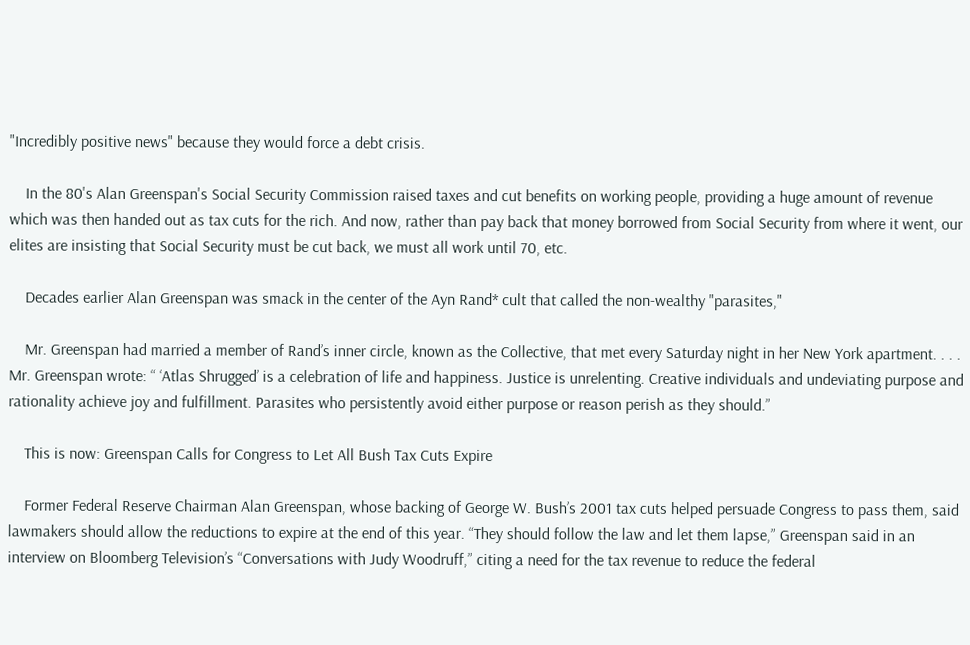"Incredibly positive news" because they would force a debt crisis.

    In the 80's Alan Greenspan's Social Security Commission raised taxes and cut benefits on working people, providing a huge amount of revenue which was then handed out as tax cuts for the rich. And now, rather than pay back that money borrowed from Social Security from where it went, our elites are insisting that Social Security must be cut back, we must all work until 70, etc.

    Decades earlier Alan Greenspan was smack in the center of the Ayn Rand* cult that called the non-wealthy "parasites,"

    Mr. Greenspan had married a member of Rand’s inner circle, known as the Collective, that met every Saturday night in her New York apartment. . . . Mr. Greenspan wrote: “ ‘Atlas Shrugged’ is a celebration of life and happiness. Justice is unrelenting. Creative individuals and undeviating purpose and rationality achieve joy and fulfillment. Parasites who persistently avoid either purpose or reason perish as they should.”

    This is now: Greenspan Calls for Congress to Let All Bush Tax Cuts Expire

    Former Federal Reserve Chairman Alan Greenspan, whose backing of George W. Bush’s 2001 tax cuts helped persuade Congress to pass them, said lawmakers should allow the reductions to expire at the end of this year. “They should follow the law and let them lapse,” Greenspan said in an interview on Bloomberg Television’s “Conversations with Judy Woodruff,” citing a need for the tax revenue to reduce the federal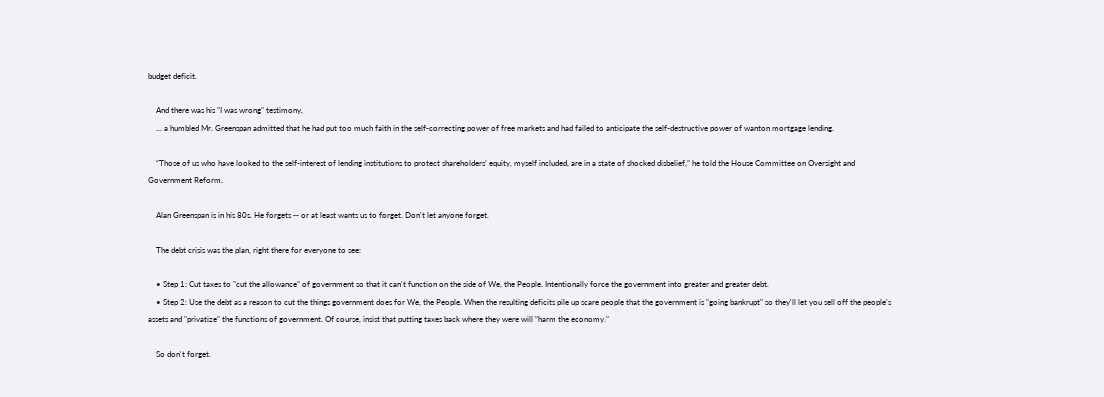budget deficit.

    And there was his "I was wrong" testimony,
    ... a humbled Mr. Greenspan admitted that he had put too much faith in the self-correcting power of free markets and had failed to anticipate the self-destructive power of wanton mortgage lending.

    “Those of us who have looked to the self-interest of lending institutions to protect shareholders’ equity, myself included, are in a state of shocked disbelief,” he told the House Committee on Oversight and Government Reform.

    Alan Greenspan is in his 80s. He forgets -- or at least wants us to forget. Don't let anyone forget.

    The debt crisis was the plan, right there for everyone to see:

    • Step 1: Cut taxes to "cut the allowance" of government so that it can't function on the side of We, the People. Intentionally force the government into greater and greater debt.
    • Step 2: Use the debt as a reason to cut the things government does for We, the People. When the resulting deficits pile up scare people that the government is "going bankrupt" so they'll let you sell off the people's assets and "privatize" the functions of government. Of course, insist that putting taxes back where they were will "harm the economy."

    So don't forget.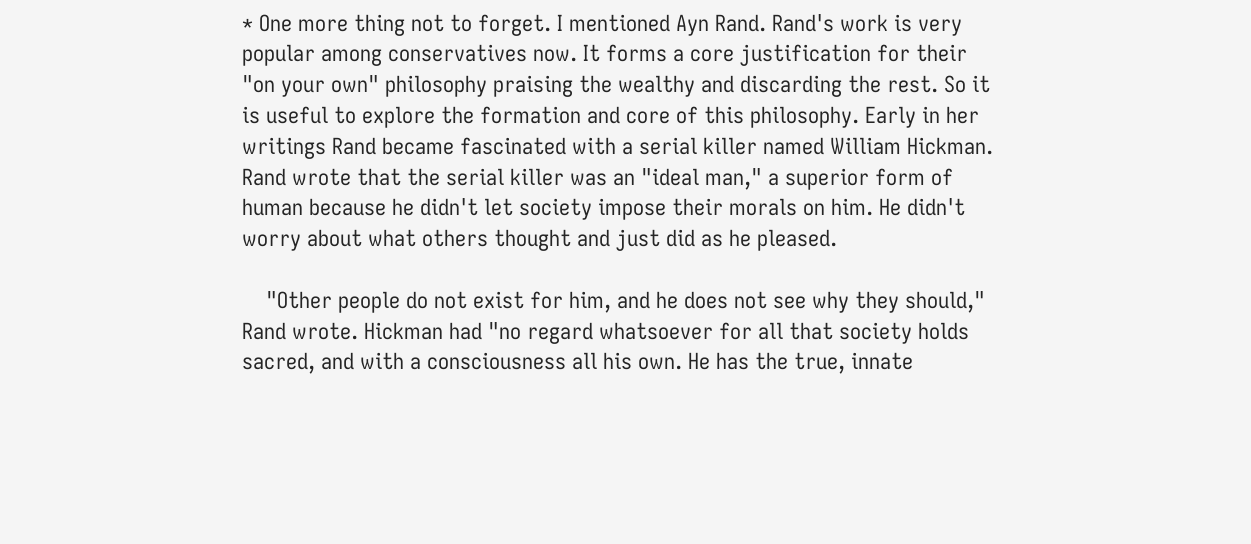* One more thing not to forget. I mentioned Ayn Rand. Rand's work is very popular among conservatives now. It forms a core justification for their "on your own" philosophy praising the wealthy and discarding the rest. So it is useful to explore the formation and core of this philosophy. Early in her writings Rand became fascinated with a serial killer named William Hickman. Rand wrote that the serial killer was an "ideal man," a superior form of human because he didn't let society impose their morals on him. He didn't worry about what others thought and just did as he pleased.

    "Other people do not exist for him, and he does not see why they should," Rand wrote. Hickman had "no regard whatsoever for all that society holds sacred, and with a consciousness all his own. He has the true, innate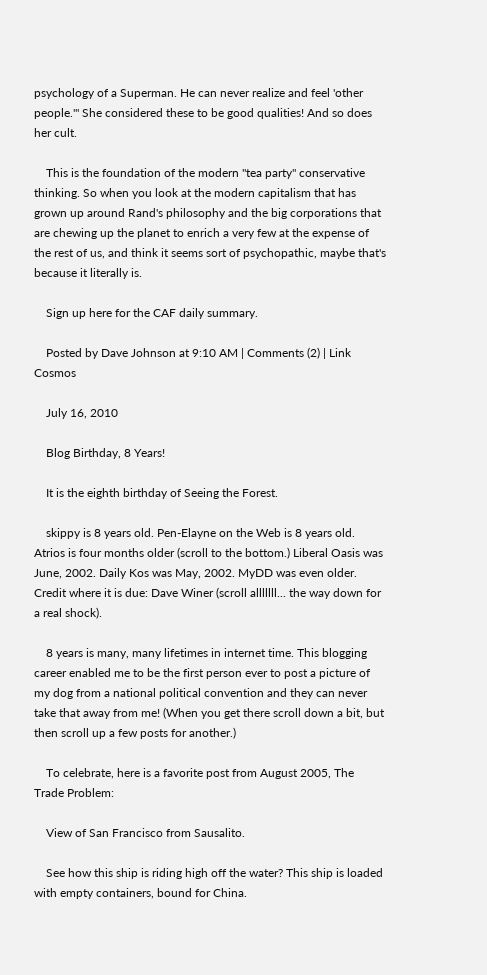psychology of a Superman. He can never realize and feel 'other people.'" She considered these to be good qualities! And so does her cult.

    This is the foundation of the modern "tea party" conservative thinking. So when you look at the modern capitalism that has grown up around Rand's philosophy and the big corporations that are chewing up the planet to enrich a very few at the expense of the rest of us, and think it seems sort of psychopathic, maybe that's because it literally is.

    Sign up here for the CAF daily summary.

    Posted by Dave Johnson at 9:10 AM | Comments (2) | Link Cosmos

    July 16, 2010

    Blog Birthday, 8 Years!

    It is the eighth birthday of Seeing the Forest.

    skippy is 8 years old. Pen-Elayne on the Web is 8 years old. Atrios is four months older (scroll to the bottom.) Liberal Oasis was June, 2002. Daily Kos was May, 2002. MyDD was even older. Credit where it is due: Dave Winer (scroll alllllll... the way down for a real shock).

    8 years is many, many lifetimes in internet time. This blogging career enabled me to be the first person ever to post a picture of my dog from a national political convention and they can never take that away from me! (When you get there scroll down a bit, but then scroll up a few posts for another.)

    To celebrate, here is a favorite post from August 2005, The Trade Problem:

    View of San Francisco from Sausalito.

    See how this ship is riding high off the water? This ship is loaded with empty containers, bound for China.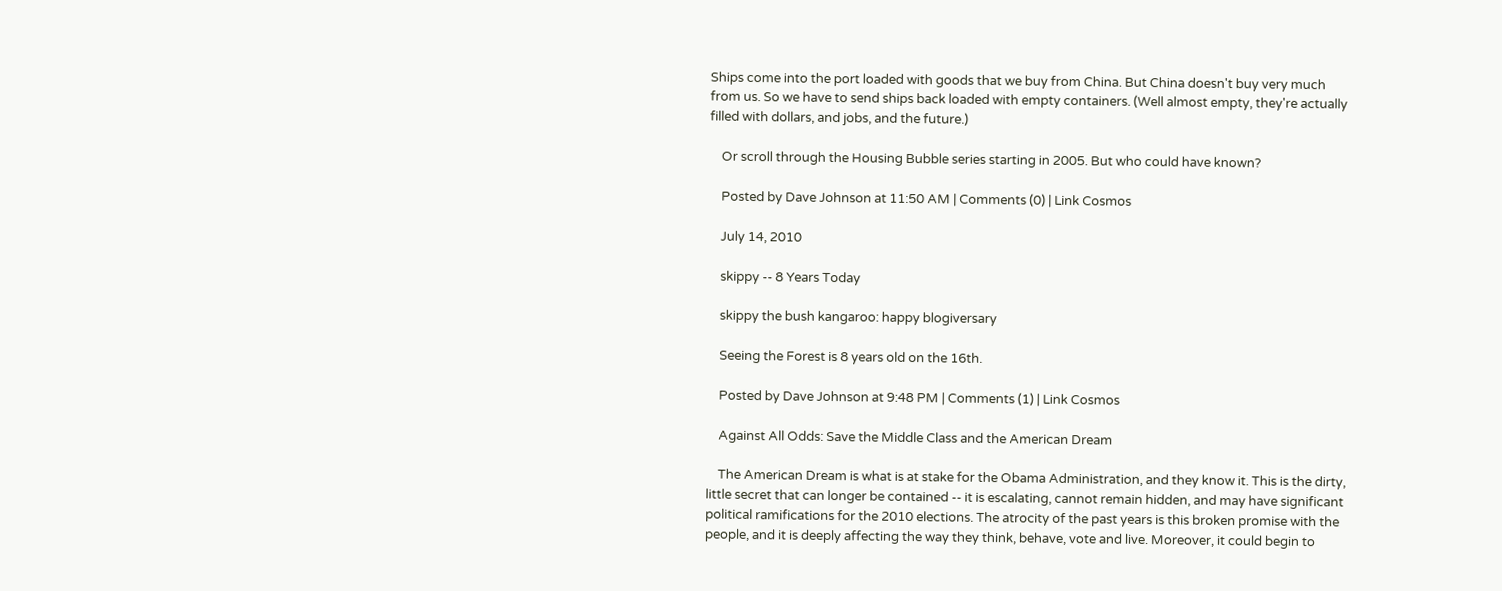Ships come into the port loaded with goods that we buy from China. But China doesn't buy very much from us. So we have to send ships back loaded with empty containers. (Well almost empty, they're actually filled with dollars, and jobs, and the future.)

    Or scroll through the Housing Bubble series starting in 2005. But who could have known?

    Posted by Dave Johnson at 11:50 AM | Comments (0) | Link Cosmos

    July 14, 2010

    skippy -- 8 Years Today

    skippy the bush kangaroo: happy blogiversary

    Seeing the Forest is 8 years old on the 16th.

    Posted by Dave Johnson at 9:48 PM | Comments (1) | Link Cosmos

    Against All Odds: Save the Middle Class and the American Dream

    The American Dream is what is at stake for the Obama Administration, and they know it. This is the dirty, little secret that can longer be contained -- it is escalating, cannot remain hidden, and may have significant political ramifications for the 2010 elections. The atrocity of the past years is this broken promise with the people, and it is deeply affecting the way they think, behave, vote and live. Moreover, it could begin to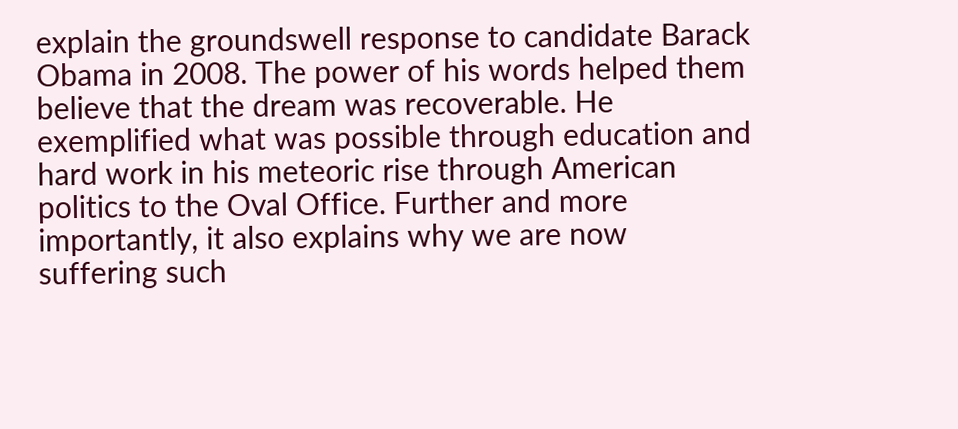explain the groundswell response to candidate Barack Obama in 2008. The power of his words helped them believe that the dream was recoverable. He exemplified what was possible through education and hard work in his meteoric rise through American politics to the Oval Office. Further and more importantly, it also explains why we are now suffering such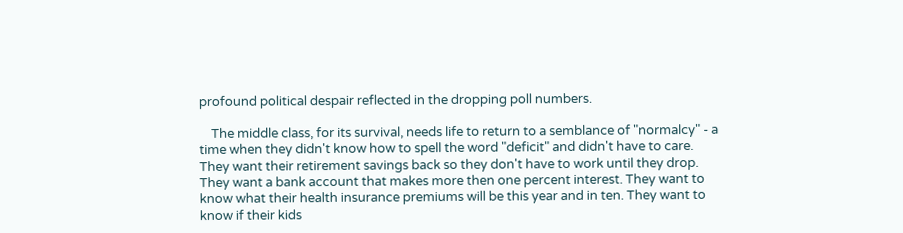profound political despair reflected in the dropping poll numbers.

    The middle class, for its survival, needs life to return to a semblance of "normalcy" - a time when they didn't know how to spell the word "deficit" and didn't have to care. They want their retirement savings back so they don't have to work until they drop. They want a bank account that makes more then one percent interest. They want to know what their health insurance premiums will be this year and in ten. They want to know if their kids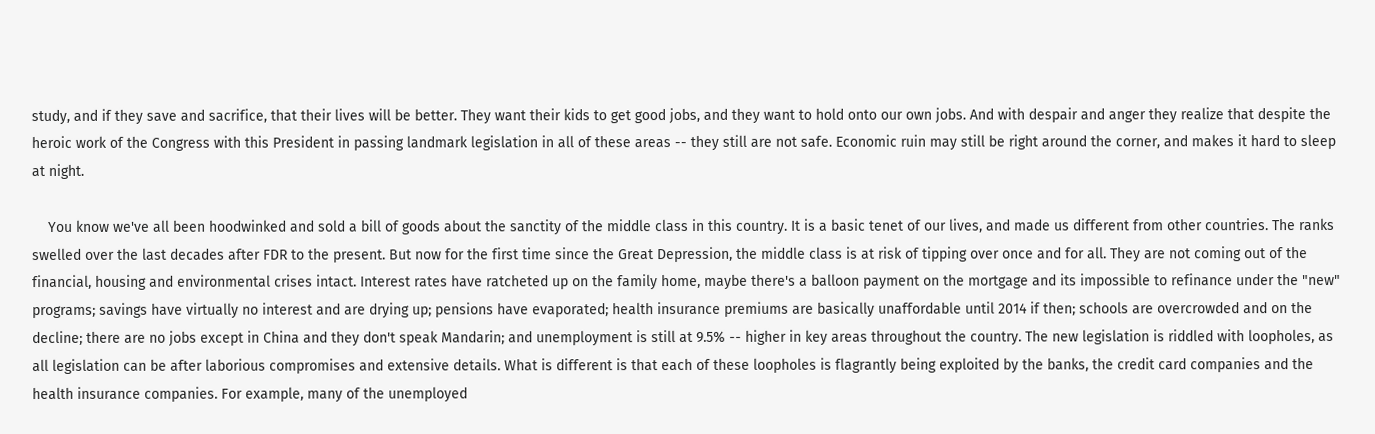study, and if they save and sacrifice, that their lives will be better. They want their kids to get good jobs, and they want to hold onto our own jobs. And with despair and anger they realize that despite the heroic work of the Congress with this President in passing landmark legislation in all of these areas -- they still are not safe. Economic ruin may still be right around the corner, and makes it hard to sleep at night.

    You know we've all been hoodwinked and sold a bill of goods about the sanctity of the middle class in this country. It is a basic tenet of our lives, and made us different from other countries. The ranks swelled over the last decades after FDR to the present. But now for the first time since the Great Depression, the middle class is at risk of tipping over once and for all. They are not coming out of the financial, housing and environmental crises intact. Interest rates have ratcheted up on the family home, maybe there's a balloon payment on the mortgage and its impossible to refinance under the "new" programs; savings have virtually no interest and are drying up; pensions have evaporated; health insurance premiums are basically unaffordable until 2014 if then; schools are overcrowded and on the decline; there are no jobs except in China and they don't speak Mandarin; and unemployment is still at 9.5% -- higher in key areas throughout the country. The new legislation is riddled with loopholes, as all legislation can be after laborious compromises and extensive details. What is different is that each of these loopholes is flagrantly being exploited by the banks, the credit card companies and the health insurance companies. For example, many of the unemployed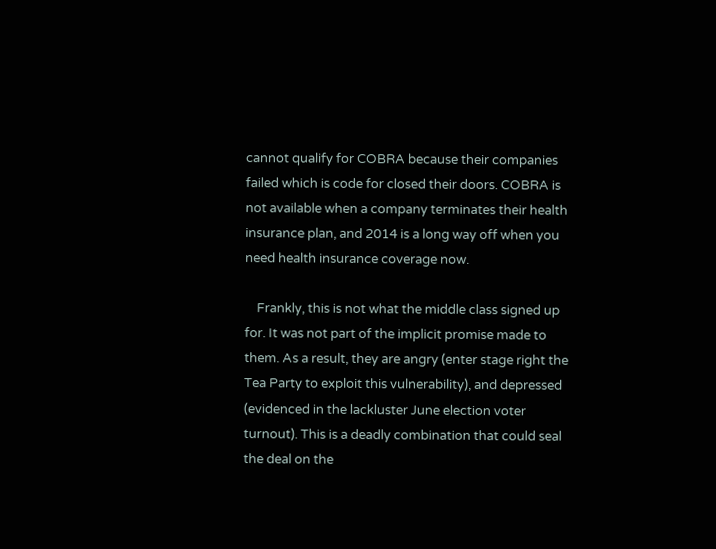cannot qualify for COBRA because their companies failed which is code for closed their doors. COBRA is not available when a company terminates their health insurance plan, and 2014 is a long way off when you need health insurance coverage now.

    Frankly, this is not what the middle class signed up for. It was not part of the implicit promise made to them. As a result, they are angry (enter stage right the Tea Party to exploit this vulnerability), and depressed (evidenced in the lackluster June election voter turnout). This is a deadly combination that could seal the deal on the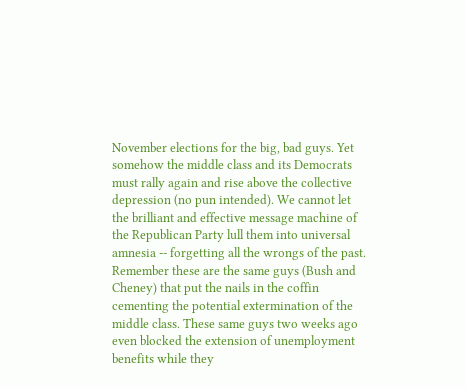November elections for the big, bad guys. Yet somehow the middle class and its Democrats must rally again and rise above the collective depression (no pun intended). We cannot let the brilliant and effective message machine of the Republican Party lull them into universal amnesia -- forgetting all the wrongs of the past. Remember these are the same guys (Bush and Cheney) that put the nails in the coffin cementing the potential extermination of the middle class. These same guys two weeks ago even blocked the extension of unemployment benefits while they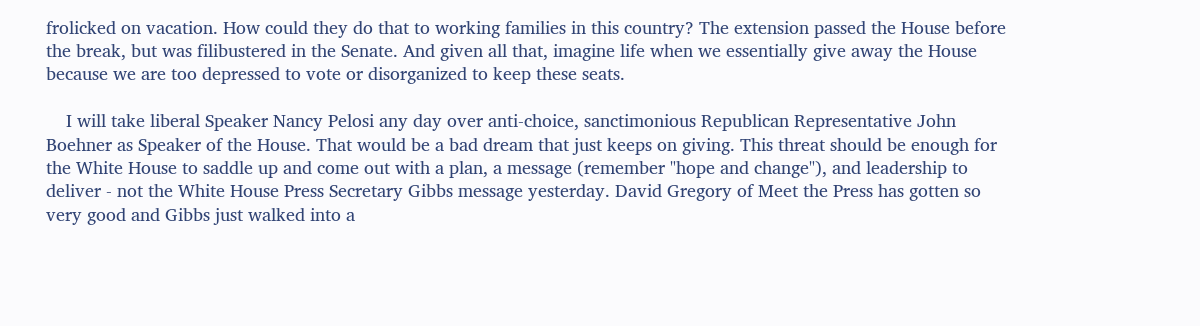frolicked on vacation. How could they do that to working families in this country? The extension passed the House before the break, but was filibustered in the Senate. And given all that, imagine life when we essentially give away the House because we are too depressed to vote or disorganized to keep these seats.

    I will take liberal Speaker Nancy Pelosi any day over anti-choice, sanctimonious Republican Representative John Boehner as Speaker of the House. That would be a bad dream that just keeps on giving. This threat should be enough for the White House to saddle up and come out with a plan, a message (remember "hope and change"), and leadership to deliver - not the White House Press Secretary Gibbs message yesterday. David Gregory of Meet the Press has gotten so very good and Gibbs just walked into a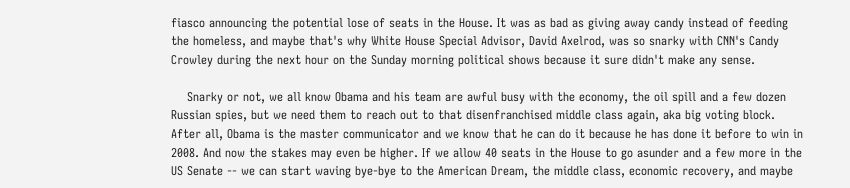fiasco announcing the potential lose of seats in the House. It was as bad as giving away candy instead of feeding the homeless, and maybe that's why White House Special Advisor, David Axelrod, was so snarky with CNN's Candy Crowley during the next hour on the Sunday morning political shows because it sure didn't make any sense.

    Snarky or not, we all know Obama and his team are awful busy with the economy, the oil spill and a few dozen Russian spies, but we need them to reach out to that disenfranchised middle class again, aka big voting block. After all, Obama is the master communicator and we know that he can do it because he has done it before to win in 2008. And now the stakes may even be higher. If we allow 40 seats in the House to go asunder and a few more in the US Senate -- we can start waving bye-bye to the American Dream, the middle class, economic recovery, and maybe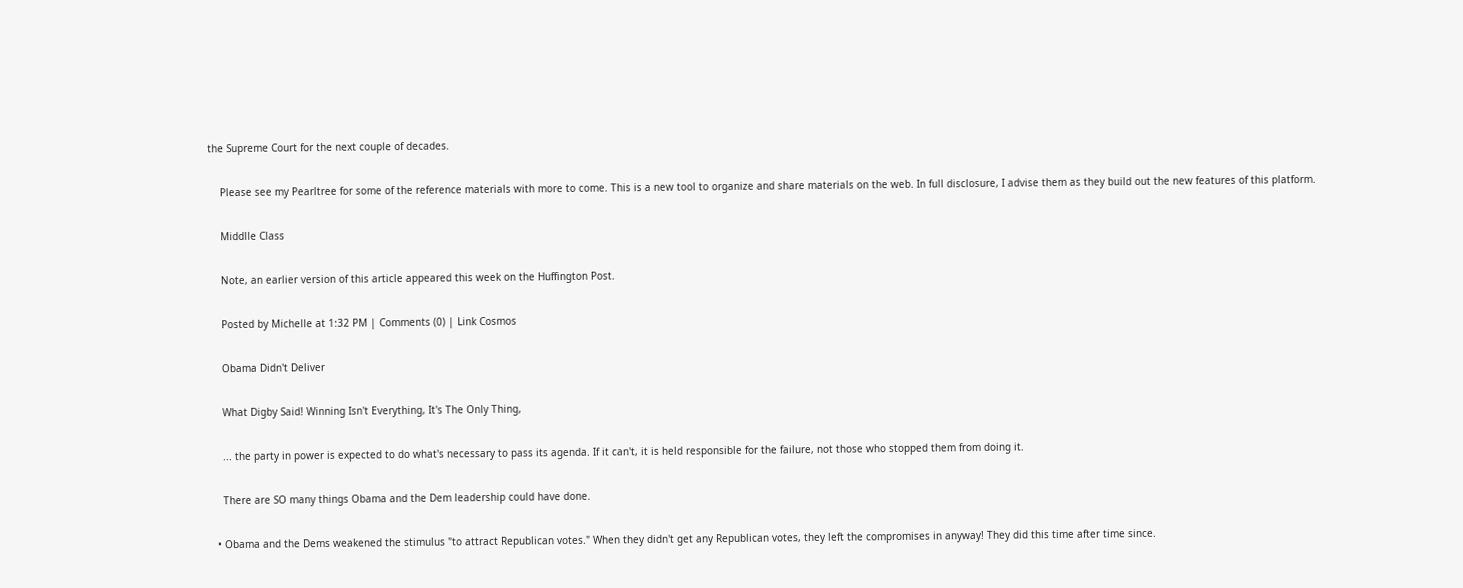the Supreme Court for the next couple of decades.

    Please see my Pearltree for some of the reference materials with more to come. This is a new tool to organize and share materials on the web. In full disclosure, I advise them as they build out the new features of this platform.

    Middlle Class

    Note, an earlier version of this article appeared this week on the Huffington Post.

    Posted by Michelle at 1:32 PM | Comments (0) | Link Cosmos

    Obama Didn't Deliver

    What Digby Said! Winning Isn't Everything, It's The Only Thing,

    ... the party in power is expected to do what's necessary to pass its agenda. If it can't, it is held responsible for the failure, not those who stopped them from doing it.

    There are SO many things Obama and the Dem leadership could have done.

  • Obama and the Dems weakened the stimulus "to attract Republican votes." When they didn't get any Republican votes, they left the compromises in anyway! They did this time after time since.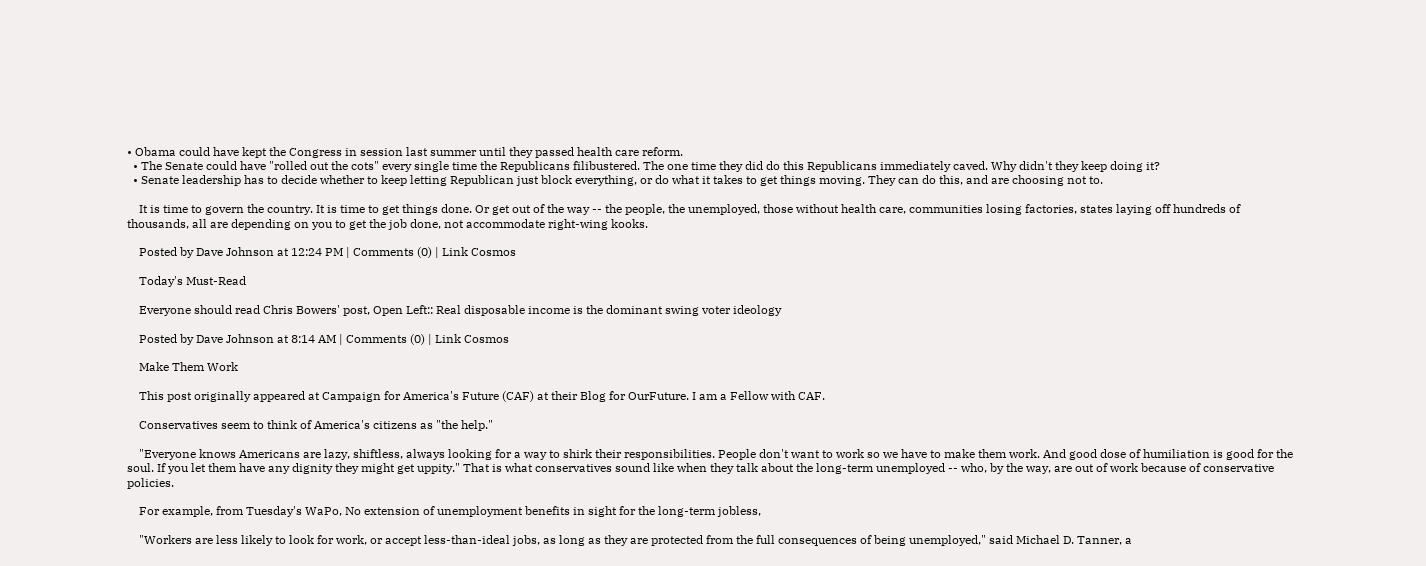• Obama could have kept the Congress in session last summer until they passed health care reform.
  • The Senate could have "rolled out the cots" every single time the Republicans filibustered. The one time they did do this Republicans immediately caved. Why didn't they keep doing it?
  • Senate leadership has to decide whether to keep letting Republican just block everything, or do what it takes to get things moving. They can do this, and are choosing not to.

    It is time to govern the country. It is time to get things done. Or get out of the way -- the people, the unemployed, those without health care, communities losing factories, states laying off hundreds of thousands, all are depending on you to get the job done, not accommodate right-wing kooks.

    Posted by Dave Johnson at 12:24 PM | Comments (0) | Link Cosmos

    Today's Must-Read

    Everyone should read Chris Bowers' post, Open Left:: Real disposable income is the dominant swing voter ideology

    Posted by Dave Johnson at 8:14 AM | Comments (0) | Link Cosmos

    Make Them Work

    This post originally appeared at Campaign for America's Future (CAF) at their Blog for OurFuture. I am a Fellow with CAF.

    Conservatives seem to think of America's citizens as "the help."

    "Everyone knows Americans are lazy, shiftless, always looking for a way to shirk their responsibilities. People don't want to work so we have to make them work. And good dose of humiliation is good for the soul. If you let them have any dignity they might get uppity." That is what conservatives sound like when they talk about the long-term unemployed -- who, by the way, are out of work because of conservative policies.

    For example, from Tuesday's WaPo, No extension of unemployment benefits in sight for the long-term jobless,

    "Workers are less likely to look for work, or accept less-than-ideal jobs, as long as they are protected from the full consequences of being unemployed," said Michael D. Tanner, a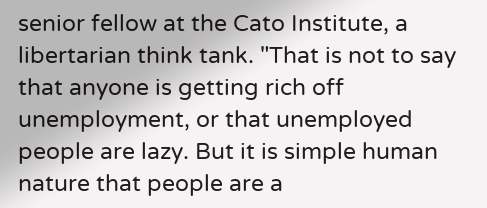senior fellow at the Cato Institute, a libertarian think tank. "That is not to say that anyone is getting rich off unemployment, or that unemployed people are lazy. But it is simple human nature that people are a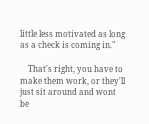little less motivated as long as a check is coming in."

    That's right, you have to make them work, or they'll just sit around and wont be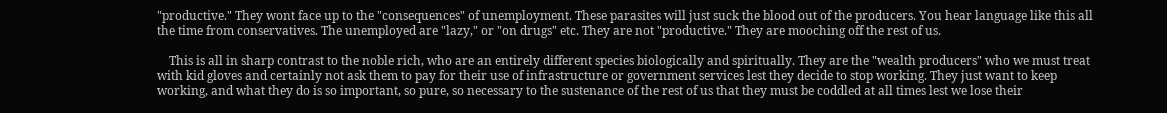"productive." They wont face up to the "consequences" of unemployment. These parasites will just suck the blood out of the producers. You hear language like this all the time from conservatives. The unemployed are "lazy," or "on drugs" etc. They are not "productive." They are mooching off the rest of us.

    This is all in sharp contrast to the noble rich, who are an entirely different species biologically and spiritually. They are the "wealth producers" who we must treat with kid gloves and certainly not ask them to pay for their use of infrastructure or government services lest they decide to stop working. They just want to keep working, and what they do is so important, so pure, so necessary to the sustenance of the rest of us that they must be coddled at all times lest we lose their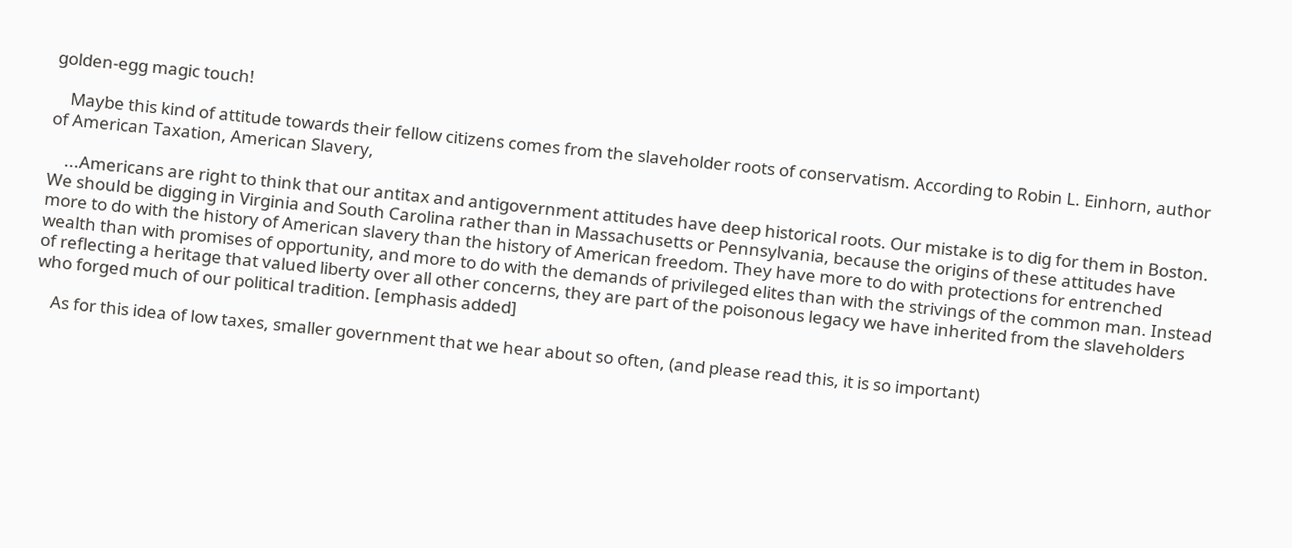golden-egg magic touch!

    Maybe this kind of attitude towards their fellow citizens comes from the slaveholder roots of conservatism. According to Robin L. Einhorn, author of American Taxation, American Slavery,

    ...Americans are right to think that our antitax and antigovernment attitudes have deep historical roots. Our mistake is to dig for them in Boston. We should be digging in Virginia and South Carolina rather than in Massachusetts or Pennsylvania, because the origins of these attitudes have more to do with the history of American slavery than the history of American freedom. They have more to do with protections for entrenched wealth than with promises of opportunity, and more to do with the demands of privileged elites than with the strivings of the common man. Instead of reflecting a heritage that valued liberty over all other concerns, they are part of the poisonous legacy we have inherited from the slaveholders who forged much of our political tradition. [emphasis added]

    As for this idea of low taxes, smaller government that we hear about so often, (and please read this, it is so important)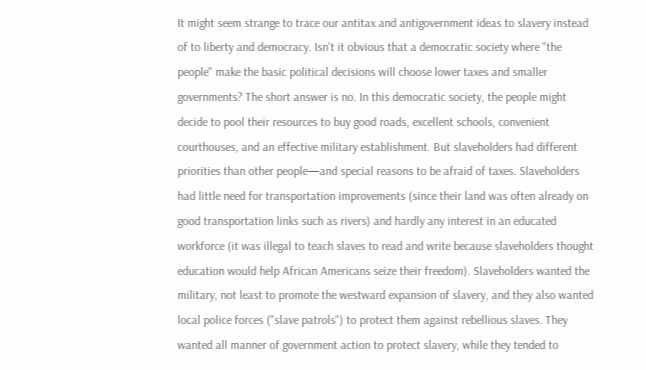It might seem strange to trace our antitax and antigovernment ideas to slavery instead of to liberty and democracy. Isn't it obvious that a democratic society where "the people" make the basic political decisions will choose lower taxes and smaller governments? The short answer is no. In this democratic society, the people might decide to pool their resources to buy good roads, excellent schools, convenient courthouses, and an effective military establishment. But slaveholders had different priorities than other people—and special reasons to be afraid of taxes. Slaveholders had little need for transportation improvements (since their land was often already on good transportation links such as rivers) and hardly any interest in an educated workforce (it was illegal to teach slaves to read and write because slaveholders thought education would help African Americans seize their freedom). Slaveholders wanted the military, not least to promote the westward expansion of slavery, and they also wanted local police forces ("slave patrols") to protect them against rebellious slaves. They wanted all manner of government action to protect slavery, while they tended to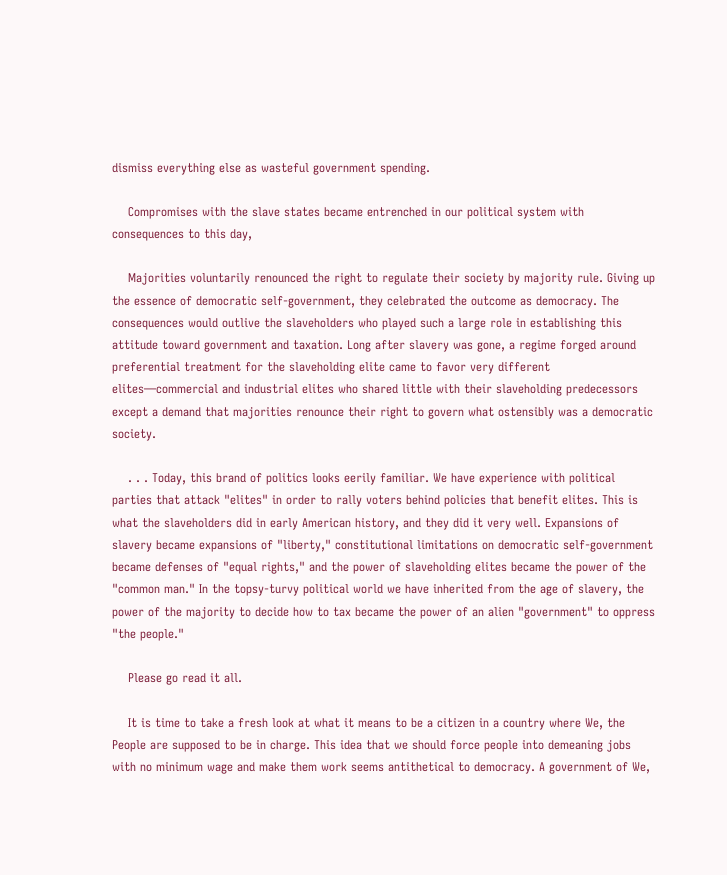dismiss everything else as wasteful government spending.

    Compromises with the slave states became entrenched in our political system with consequences to this day,

    Majorities voluntarily renounced the right to regulate their society by majority rule. Giving up the essence of democratic self-government, they celebrated the outcome as democracy. The consequences would outlive the slaveholders who played such a large role in establishing this attitude toward government and taxation. Long after slavery was gone, a regime forged around preferential treatment for the slaveholding elite came to favor very different elites—commercial and industrial elites who shared little with their slaveholding predecessors except a demand that majorities renounce their right to govern what ostensibly was a democratic society.

    . . . Today, this brand of politics looks eerily familiar. We have experience with political parties that attack "elites" in order to rally voters behind policies that benefit elites. This is what the slaveholders did in early American history, and they did it very well. Expansions of slavery became expansions of "liberty," constitutional limitations on democratic self-government became defenses of "equal rights," and the power of slaveholding elites became the power of the "common man." In the topsy-turvy political world we have inherited from the age of slavery, the power of the majority to decide how to tax became the power of an alien "government" to oppress "the people."

    Please go read it all.

    It is time to take a fresh look at what it means to be a citizen in a country where We, the People are supposed to be in charge. This idea that we should force people into demeaning jobs with no minimum wage and make them work seems antithetical to democracy. A government of We,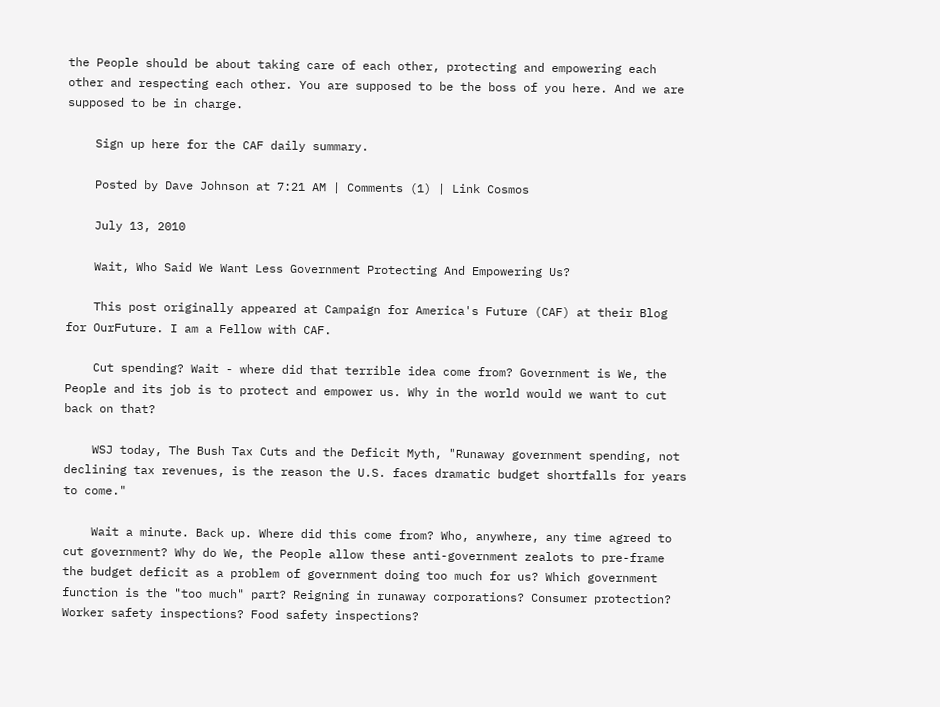the People should be about taking care of each other, protecting and empowering each other and respecting each other. You are supposed to be the boss of you here. And we are supposed to be in charge.

    Sign up here for the CAF daily summary.

    Posted by Dave Johnson at 7:21 AM | Comments (1) | Link Cosmos

    July 13, 2010

    Wait, Who Said We Want Less Government Protecting And Empowering Us?

    This post originally appeared at Campaign for America's Future (CAF) at their Blog for OurFuture. I am a Fellow with CAF.

    Cut spending? Wait - where did that terrible idea come from? Government is We, the People and its job is to protect and empower us. Why in the world would we want to cut back on that?

    WSJ today, The Bush Tax Cuts and the Deficit Myth, "Runaway government spending, not declining tax revenues, is the reason the U.S. faces dramatic budget shortfalls for years to come."

    Wait a minute. Back up. Where did this come from? Who, anywhere, any time agreed to cut government? Why do We, the People allow these anti-government zealots to pre-frame the budget deficit as a problem of government doing too much for us? Which government function is the "too much" part? Reigning in runaway corporations? Consumer protection? Worker safety inspections? Food safety inspections?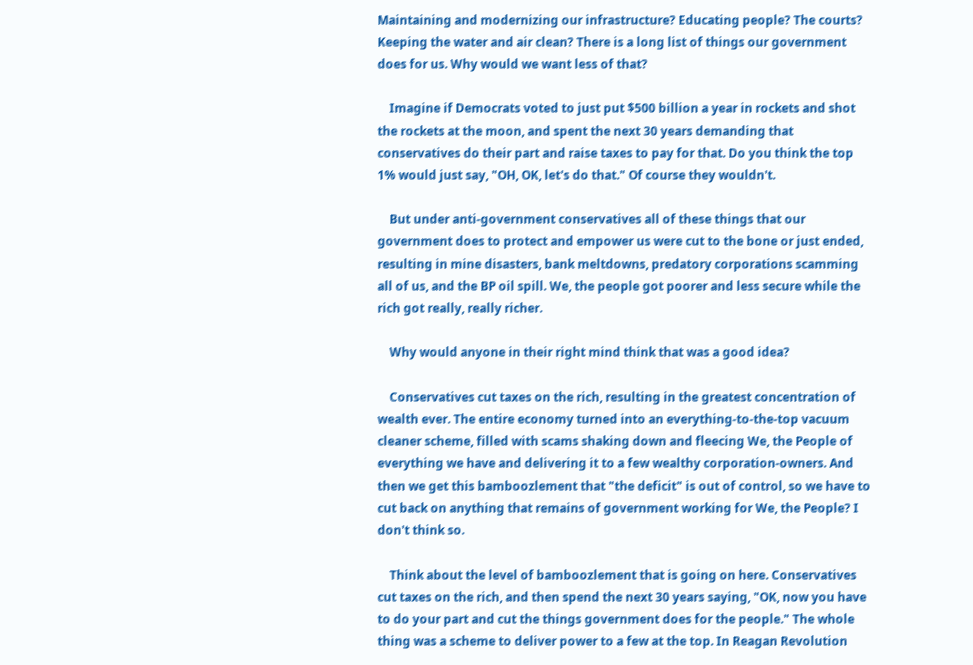Maintaining and modernizing our infrastructure? Educating people? The courts? Keeping the water and air clean? There is a long list of things our government does for us. Why would we want less of that?

    Imagine if Democrats voted to just put $500 billion a year in rockets and shot the rockets at the moon, and spent the next 30 years demanding that conservatives do their part and raise taxes to pay for that. Do you think the top 1% would just say, "OH, OK, let's do that." Of course they wouldn't.

    But under anti-government conservatives all of these things that our government does to protect and empower us were cut to the bone or just ended, resulting in mine disasters, bank meltdowns, predatory corporations scamming all of us, and the BP oil spill. We, the people got poorer and less secure while the rich got really, really richer.

    Why would anyone in their right mind think that was a good idea?

    Conservatives cut taxes on the rich, resulting in the greatest concentration of wealth ever. The entire economy turned into an everything-to-the-top vacuum cleaner scheme, filled with scams shaking down and fleecing We, the People of everything we have and delivering it to a few wealthy corporation-owners. And then we get this bamboozlement that "the deficit" is out of control, so we have to cut back on anything that remains of government working for We, the People? I don't think so.

    Think about the level of bamboozlement that is going on here. Conservatives cut taxes on the rich, and then spend the next 30 years saying, "OK, now you have to do your part and cut the things government does for the people." The whole thing was a scheme to deliver power to a few at the top. In Reagan Revolution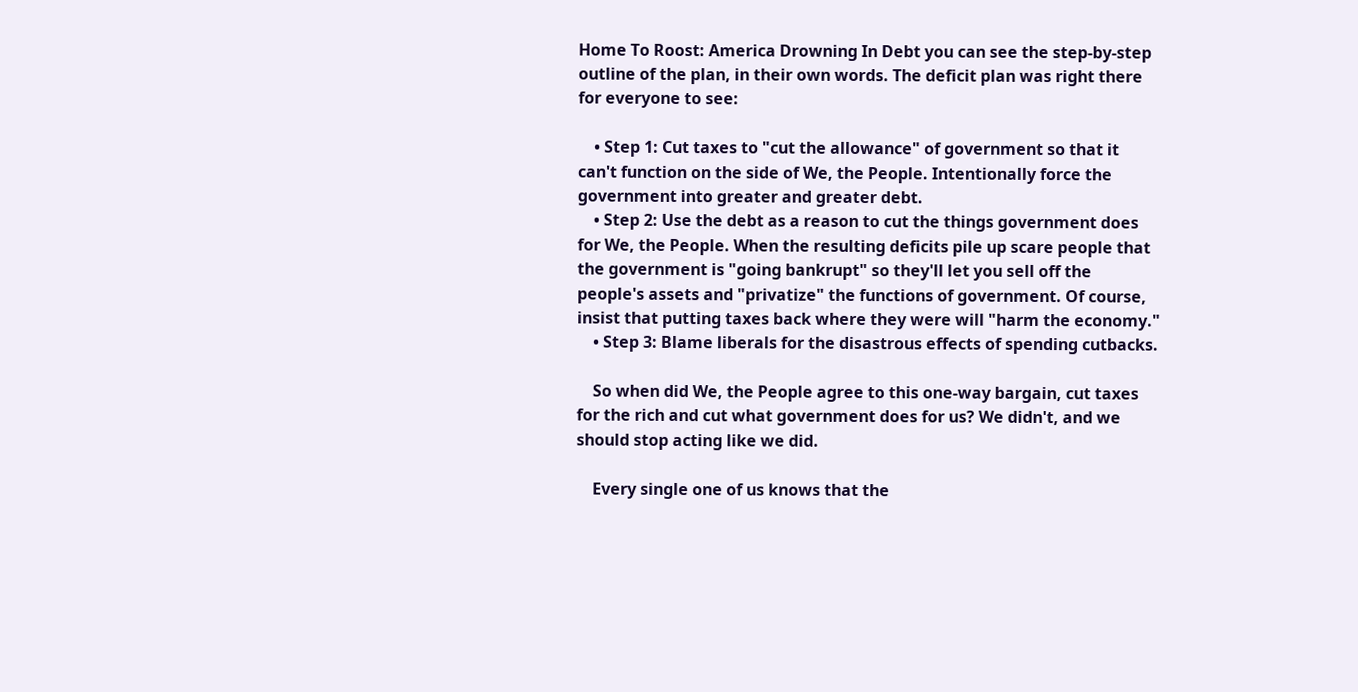Home To Roost: America Drowning In Debt you can see the step-by-step outline of the plan, in their own words. The deficit plan was right there for everyone to see:

    • Step 1: Cut taxes to "cut the allowance" of government so that it can't function on the side of We, the People. Intentionally force the government into greater and greater debt.
    • Step 2: Use the debt as a reason to cut the things government does for We, the People. When the resulting deficits pile up scare people that the government is "going bankrupt" so they'll let you sell off the people's assets and "privatize" the functions of government. Of course, insist that putting taxes back where they were will "harm the economy."
    • Step 3: Blame liberals for the disastrous effects of spending cutbacks.

    So when did We, the People agree to this one-way bargain, cut taxes for the rich and cut what government does for us? We didn't, and we should stop acting like we did.

    Every single one of us knows that the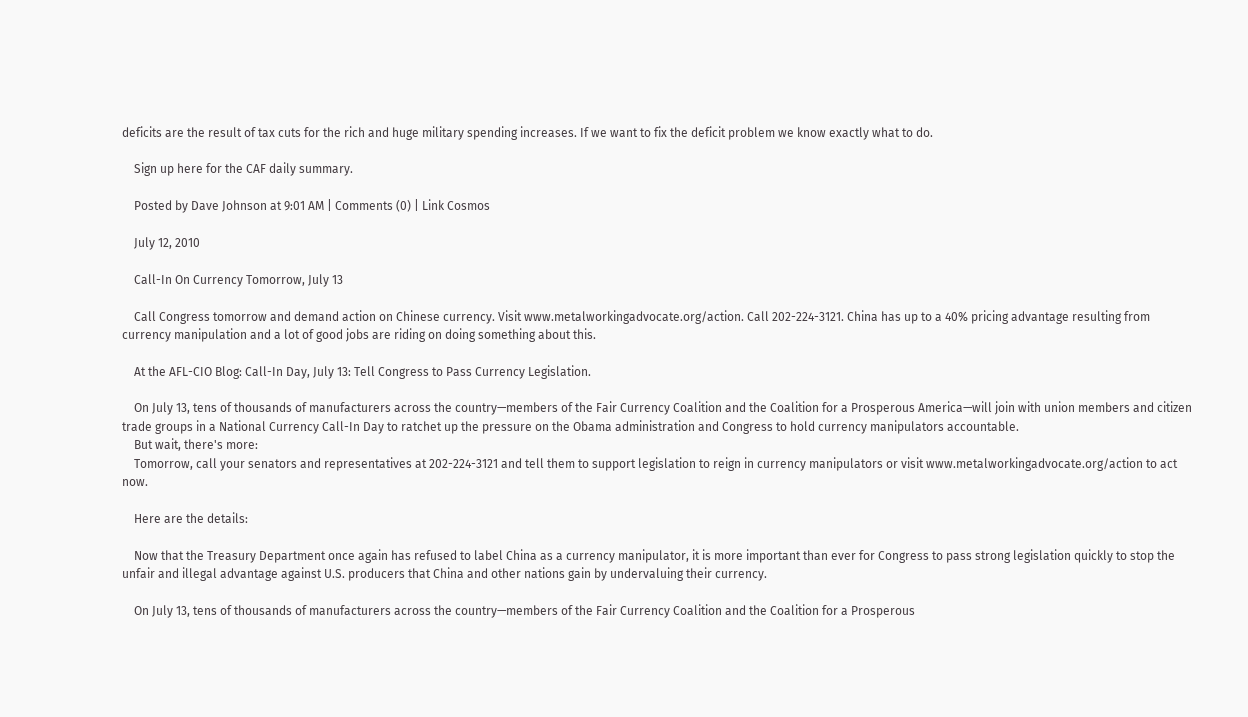deficits are the result of tax cuts for the rich and huge military spending increases. If we want to fix the deficit problem we know exactly what to do.

    Sign up here for the CAF daily summary.

    Posted by Dave Johnson at 9:01 AM | Comments (0) | Link Cosmos

    July 12, 2010

    Call-In On Currency Tomorrow, July 13

    Call Congress tomorrow and demand action on Chinese currency. Visit www.metalworkingadvocate.org/action. Call 202-224-3121. China has up to a 40% pricing advantage resulting from currency manipulation and a lot of good jobs are riding on doing something about this.

    At the AFL-CIO Blog: Call-In Day, July 13: Tell Congress to Pass Currency Legislation.

    On July 13, tens of thousands of manufacturers across the country—members of the Fair Currency Coalition and the Coalition for a Prosperous America—will join with union members and citizen trade groups in a National Currency Call-In Day to ratchet up the pressure on the Obama administration and Congress to hold currency manipulators accountable.
    But wait, there's more:
    Tomorrow, call your senators and representatives at 202-224-3121 and tell them to support legislation to reign in currency manipulators or visit www.metalworkingadvocate.org/action to act now.

    Here are the details:

    Now that the Treasury Department once again has refused to label China as a currency manipulator, it is more important than ever for Congress to pass strong legislation quickly to stop the unfair and illegal advantage against U.S. producers that China and other nations gain by undervaluing their currency.

    On July 13, tens of thousands of manufacturers across the country—members of the Fair Currency Coalition and the Coalition for a Prosperous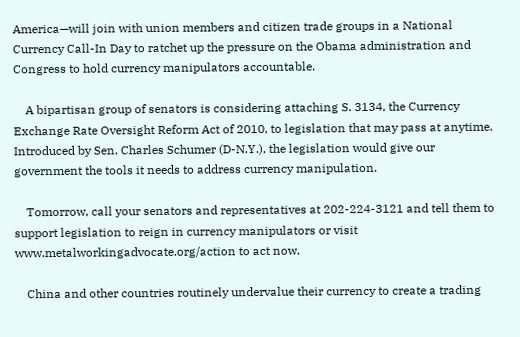America—will join with union members and citizen trade groups in a National Currency Call-In Day to ratchet up the pressure on the Obama administration and Congress to hold currency manipulators accountable.

    A bipartisan group of senators is considering attaching S. 3134, the Currency Exchange Rate Oversight Reform Act of 2010, to legislation that may pass at anytime. Introduced by Sen. Charles Schumer (D-N.Y.), the legislation would give our government the tools it needs to address currency manipulation.

    Tomorrow, call your senators and representatives at 202-224-3121 and tell them to support legislation to reign in currency manipulators or visit www.metalworkingadvocate.org/action to act now.

    China and other countries routinely undervalue their currency to create a trading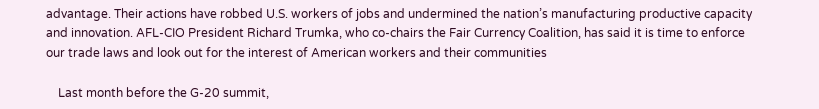advantage. Their actions have robbed U.S. workers of jobs and undermined the nation’s manufacturing productive capacity and innovation. AFL-CIO President Richard Trumka, who co-chairs the Fair Currency Coalition, has said it is time to enforce our trade laws and look out for the interest of American workers and their communities

    Last month before the G-20 summit,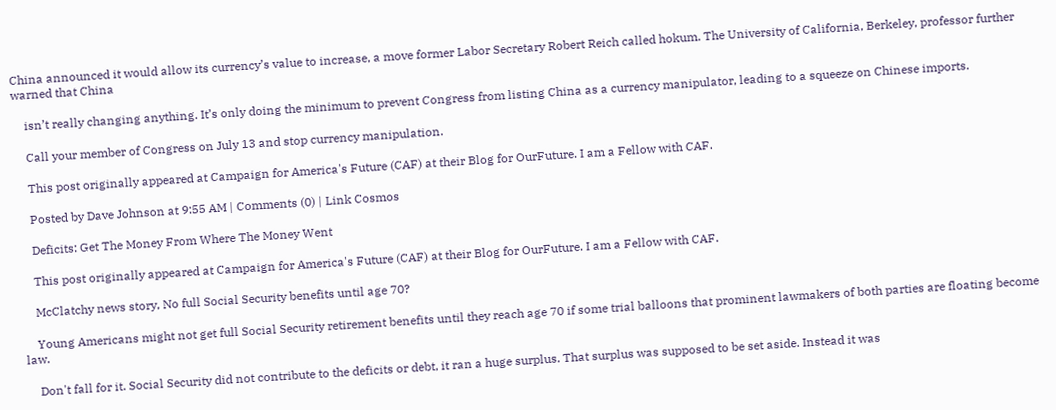China announced it would allow its currency’s value to increase, a move former Labor Secretary Robert Reich called hokum. The University of California, Berkeley, professor further warned that China

    isn’t really changing anything. It’s only doing the minimum to prevent Congress from listing China as a currency manipulator, leading to a squeeze on Chinese imports.

    Call your member of Congress on July 13 and stop currency manipulation.

    This post originally appeared at Campaign for America's Future (CAF) at their Blog for OurFuture. I am a Fellow with CAF.

    Posted by Dave Johnson at 9:55 AM | Comments (0) | Link Cosmos

    Deficits: Get The Money From Where The Money Went

    This post originally appeared at Campaign for America's Future (CAF) at their Blog for OurFuture. I am a Fellow with CAF.

    McClatchy news story, No full Social Security benefits until age 70?

    Young Americans might not get full Social Security retirement benefits until they reach age 70 if some trial balloons that prominent lawmakers of both parties are floating become law.

    Don't fall for it. Social Security did not contribute to the deficits or debt, it ran a huge surplus. That surplus was supposed to be set aside. Instead it was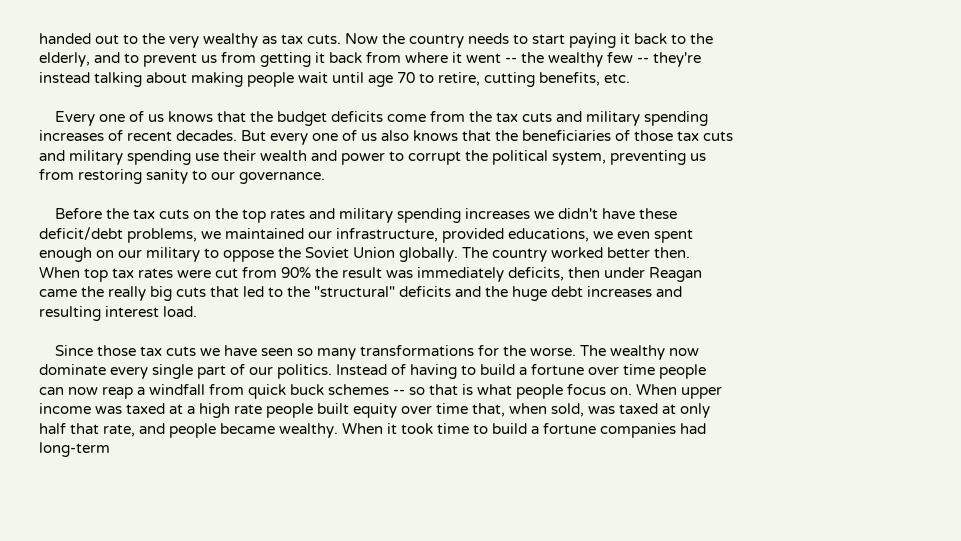handed out to the very wealthy as tax cuts. Now the country needs to start paying it back to the elderly, and to prevent us from getting it back from where it went -- the wealthy few -- they're instead talking about making people wait until age 70 to retire, cutting benefits, etc.

    Every one of us knows that the budget deficits come from the tax cuts and military spending increases of recent decades. But every one of us also knows that the beneficiaries of those tax cuts and military spending use their wealth and power to corrupt the political system, preventing us from restoring sanity to our governance.

    Before the tax cuts on the top rates and military spending increases we didn't have these deficit/debt problems, we maintained our infrastructure, provided educations, we even spent enough on our military to oppose the Soviet Union globally. The country worked better then. When top tax rates were cut from 90% the result was immediately deficits, then under Reagan came the really big cuts that led to the "structural" deficits and the huge debt increases and resulting interest load.

    Since those tax cuts we have seen so many transformations for the worse. The wealthy now dominate every single part of our politics. Instead of having to build a fortune over time people can now reap a windfall from quick buck schemes -- so that is what people focus on. When upper income was taxed at a high rate people built equity over time that, when sold, was taxed at only half that rate, and people became wealthy. When it took time to build a fortune companies had long-term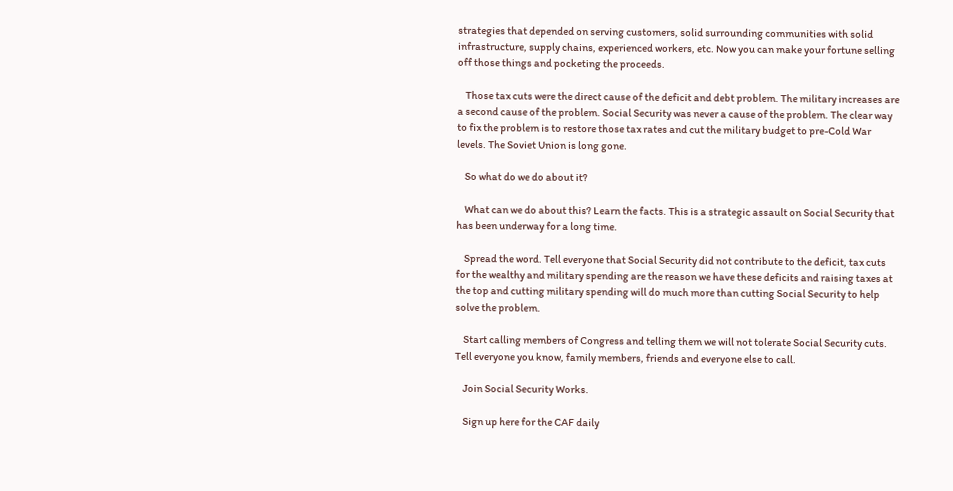strategies that depended on serving customers, solid surrounding communities with solid infrastructure, supply chains, experienced workers, etc. Now you can make your fortune selling off those things and pocketing the proceeds.

    Those tax cuts were the direct cause of the deficit and debt problem. The military increases are a second cause of the problem. Social Security was never a cause of the problem. The clear way to fix the problem is to restore those tax rates and cut the military budget to pre-Cold War levels. The Soviet Union is long gone.

    So what do we do about it?

    What can we do about this? Learn the facts. This is a strategic assault on Social Security that has been underway for a long time.

    Spread the word. Tell everyone that Social Security did not contribute to the deficit, tax cuts for the wealthy and military spending are the reason we have these deficits and raising taxes at the top and cutting military spending will do much more than cutting Social Security to help solve the problem.

    Start calling members of Congress and telling them we will not tolerate Social Security cuts. Tell everyone you know, family members, friends and everyone else to call.

    Join Social Security Works.

    Sign up here for the CAF daily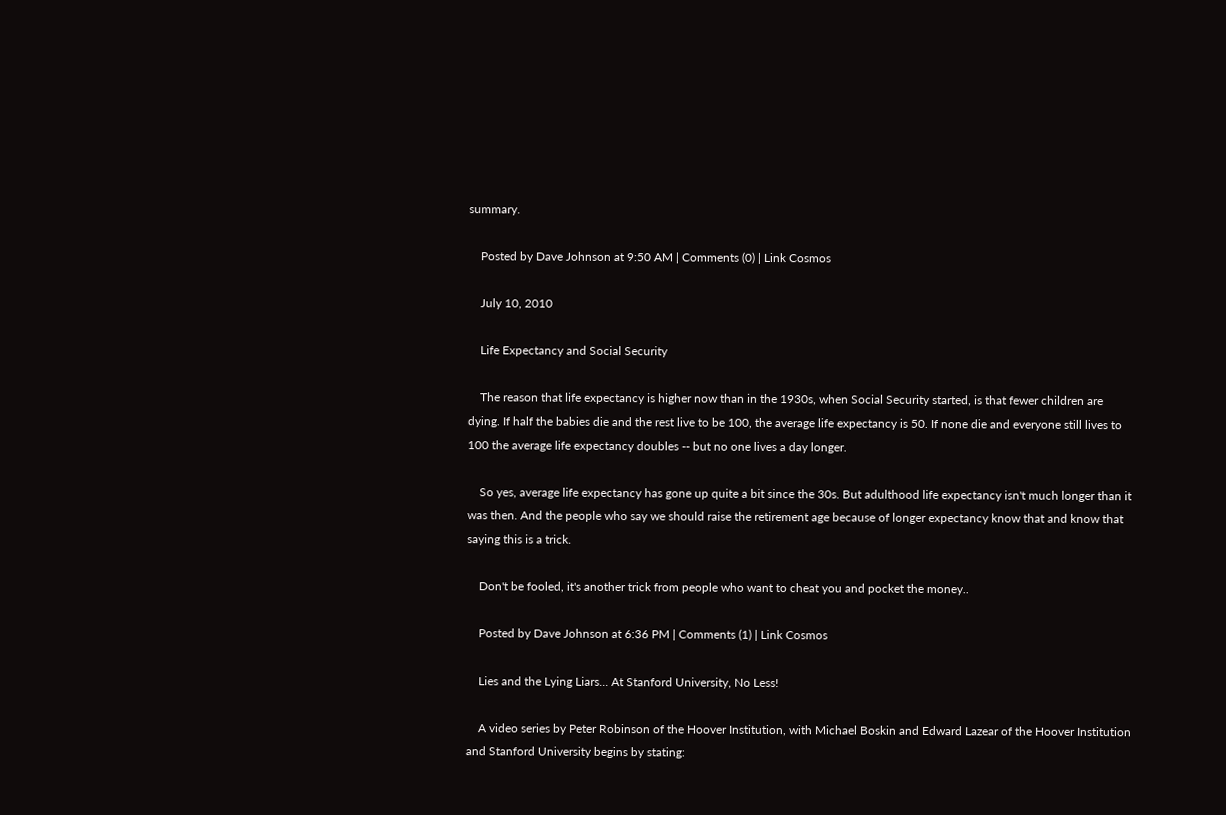summary.

    Posted by Dave Johnson at 9:50 AM | Comments (0) | Link Cosmos

    July 10, 2010

    Life Expectancy and Social Security

    The reason that life expectancy is higher now than in the 1930s, when Social Security started, is that fewer children are dying. If half the babies die and the rest live to be 100, the average life expectancy is 50. If none die and everyone still lives to 100 the average life expectancy doubles -- but no one lives a day longer.

    So yes, average life expectancy has gone up quite a bit since the 30s. But adulthood life expectancy isn't much longer than it was then. And the people who say we should raise the retirement age because of longer expectancy know that and know that saying this is a trick.

    Don't be fooled, it's another trick from people who want to cheat you and pocket the money..

    Posted by Dave Johnson at 6:36 PM | Comments (1) | Link Cosmos

    Lies and the Lying Liars... At Stanford University, No Less!

    A video series by Peter Robinson of the Hoover Institution, with Michael Boskin and Edward Lazear of the Hoover Institution and Stanford University begins by stating: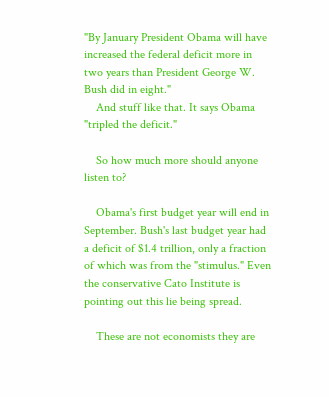"By January President Obama will have increased the federal deficit more in two years than President George W. Bush did in eight."
    And stuff like that. It says Obama "tripled the deficit."

    So how much more should anyone listen to?

    Obama's first budget year will end in September. Bush's last budget year had a deficit of $1.4 trillion, only a fraction of which was from the "stimulus." Even the conservative Cato Institute is pointing out this lie being spread.

    These are not economists they are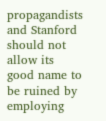propagandists and Stanford should not allow its good name to be ruined by employing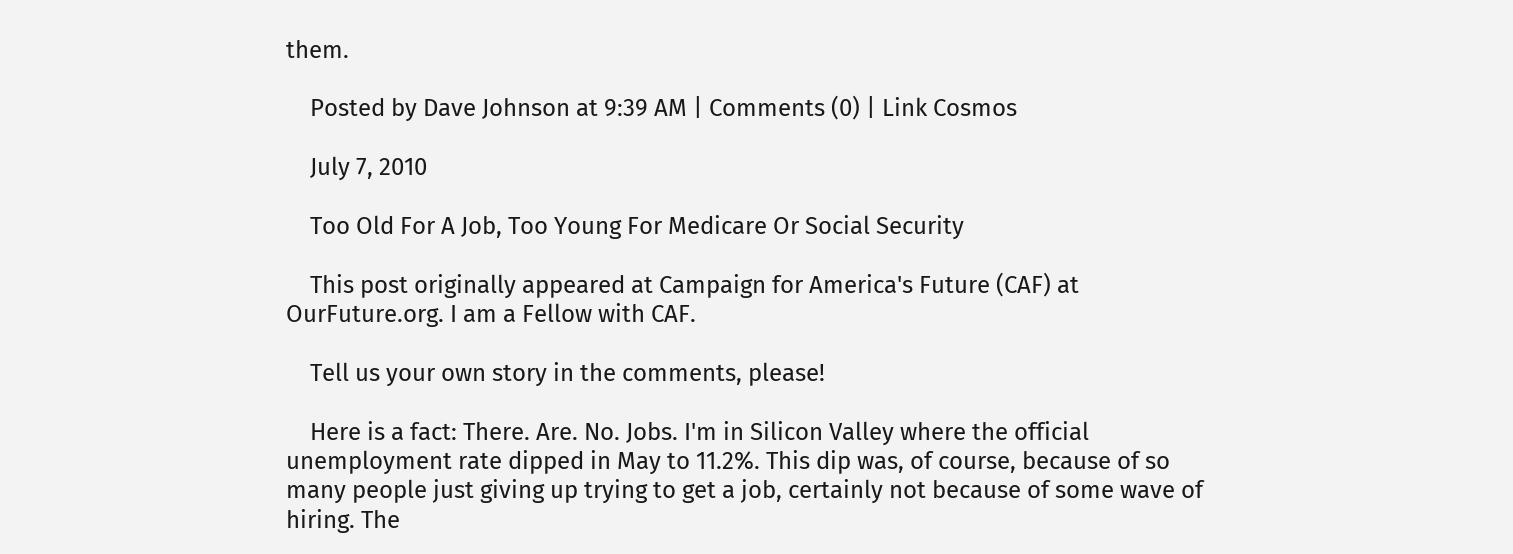them.

    Posted by Dave Johnson at 9:39 AM | Comments (0) | Link Cosmos

    July 7, 2010

    Too Old For A Job, Too Young For Medicare Or Social Security

    This post originally appeared at Campaign for America's Future (CAF) at OurFuture.org. I am a Fellow with CAF.

    Tell us your own story in the comments, please!

    Here is a fact: There. Are. No. Jobs. I'm in Silicon Valley where the official unemployment rate dipped in May to 11.2%. This dip was, of course, because of so many people just giving up trying to get a job, certainly not because of some wave of hiring. The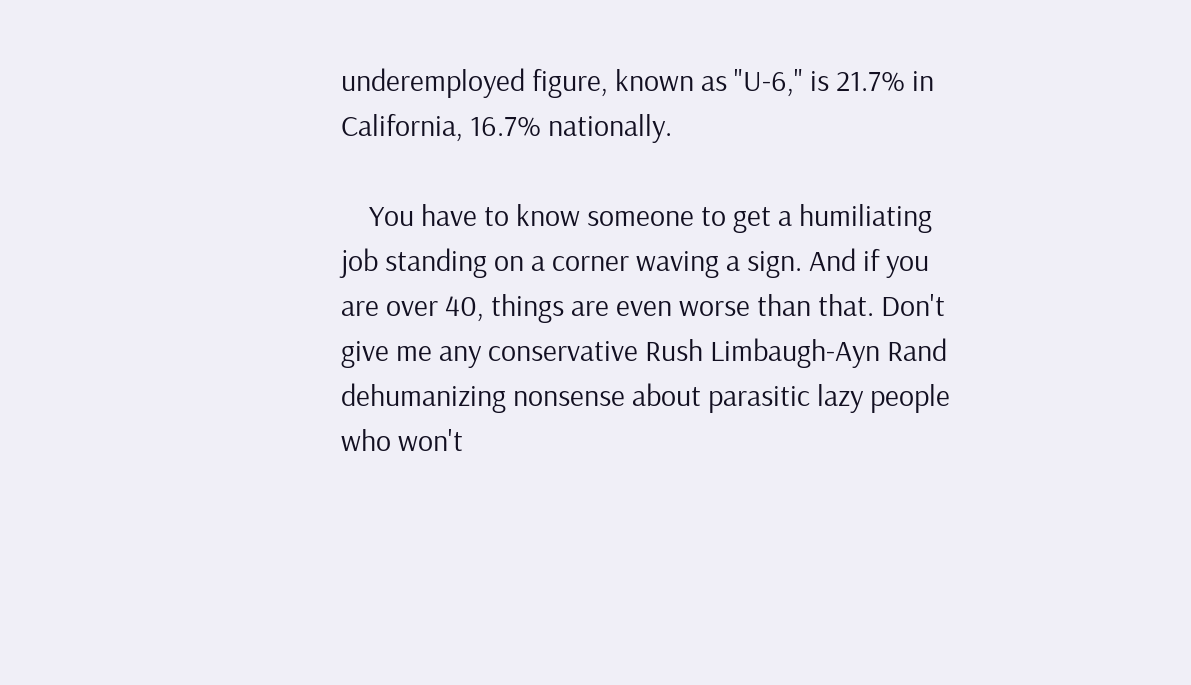underemployed figure, known as "U-6," is 21.7% in California, 16.7% nationally.

    You have to know someone to get a humiliating job standing on a corner waving a sign. And if you are over 40, things are even worse than that. Don't give me any conservative Rush Limbaugh-Ayn Rand dehumanizing nonsense about parasitic lazy people who won't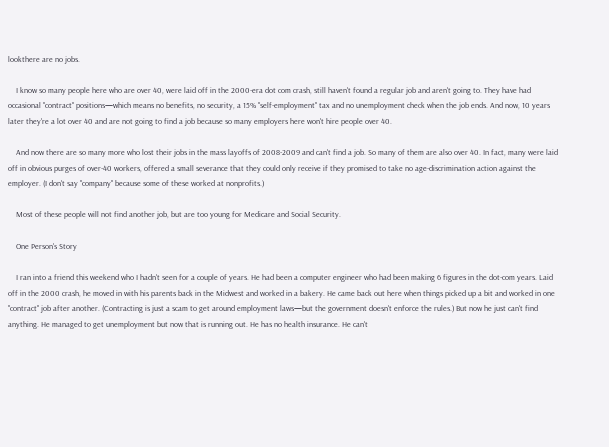lookthere are no jobs.

    I know so many people here who are over 40, were laid off in the 2000-era dot com crash, still haven't found a regular job and aren't going to. They have had occasional "contract" positions—which means no benefits, no security, a 15% "self-employment" tax and no unemployment check when the job ends. And now, 10 years later they're a lot over 40 and are not going to find a job because so many employers here won't hire people over 40.

    And now there are so many more who lost their jobs in the mass layoffs of 2008-2009 and can't find a job. So many of them are also over 40. In fact, many were laid off in obvious purges of over-40 workers, offered a small severance that they could only receive if they promised to take no age-discrimination action against the employer. (I don't say "company" because some of these worked at nonprofits.)

    Most of these people will not find another job, but are too young for Medicare and Social Security.

    One Person's Story

    I ran into a friend this weekend who I hadn't seen for a couple of years. He had been a computer engineer who had been making 6 figures in the dot-com years. Laid off in the 2000 crash, he moved in with his parents back in the Midwest and worked in a bakery. He came back out here when things picked up a bit and worked in one "contract" job after another. (Contracting is just a scam to get around employment laws—but the government doesn't enforce the rules.) But now he just can't find anything. He managed to get unemployment but now that is running out. He has no health insurance. He can't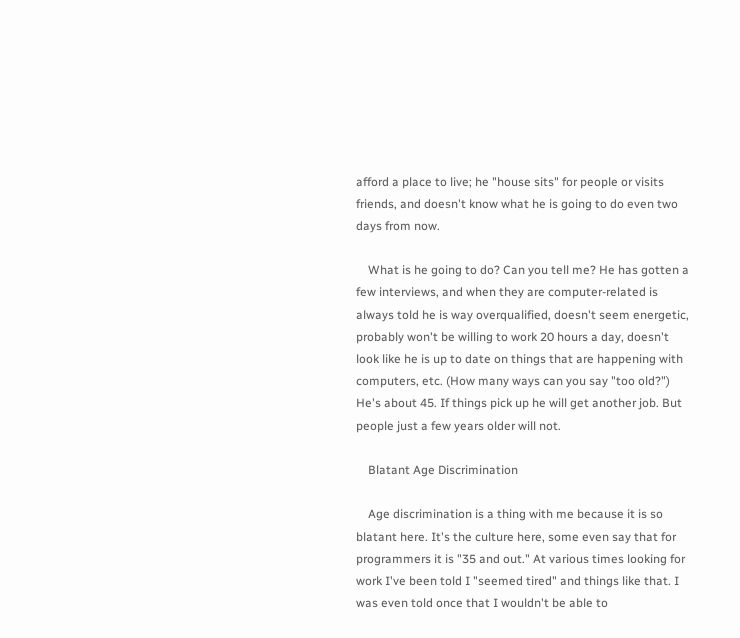afford a place to live; he "house sits" for people or visits friends, and doesn't know what he is going to do even two days from now.

    What is he going to do? Can you tell me? He has gotten a few interviews, and when they are computer-related is always told he is way overqualified, doesn't seem energetic, probably won't be willing to work 20 hours a day, doesn't look like he is up to date on things that are happening with computers, etc. (How many ways can you say "too old?") He's about 45. If things pick up he will get another job. But people just a few years older will not.

    Blatant Age Discrimination

    Age discrimination is a thing with me because it is so blatant here. It's the culture here, some even say that for programmers it is "35 and out." At various times looking for work I've been told I "seemed tired" and things like that. I was even told once that I wouldn't be able to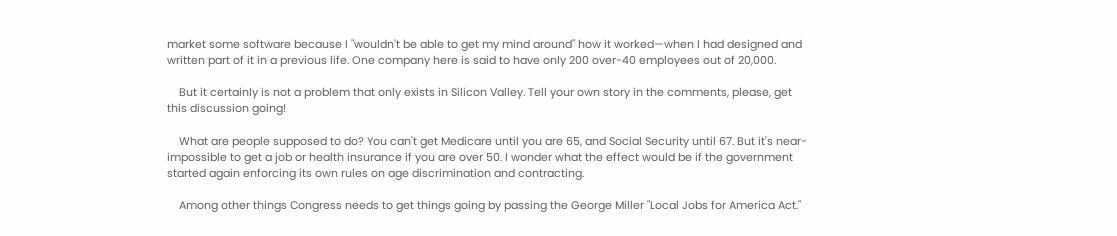market some software because I "wouldn't be able to get my mind around" how it worked—when I had designed and written part of it in a previous life. One company here is said to have only 200 over-40 employees out of 20,000.

    But it certainly is not a problem that only exists in Silicon Valley. Tell your own story in the comments, please, get this discussion going!

    What are people supposed to do? You can't get Medicare until you are 65, and Social Security until 67. But it's near-impossible to get a job or health insurance if you are over 50. I wonder what the effect would be if the government started again enforcing its own rules on age discrimination and contracting.

    Among other things Congress needs to get things going by passing the George Miller "Local Jobs for America Act."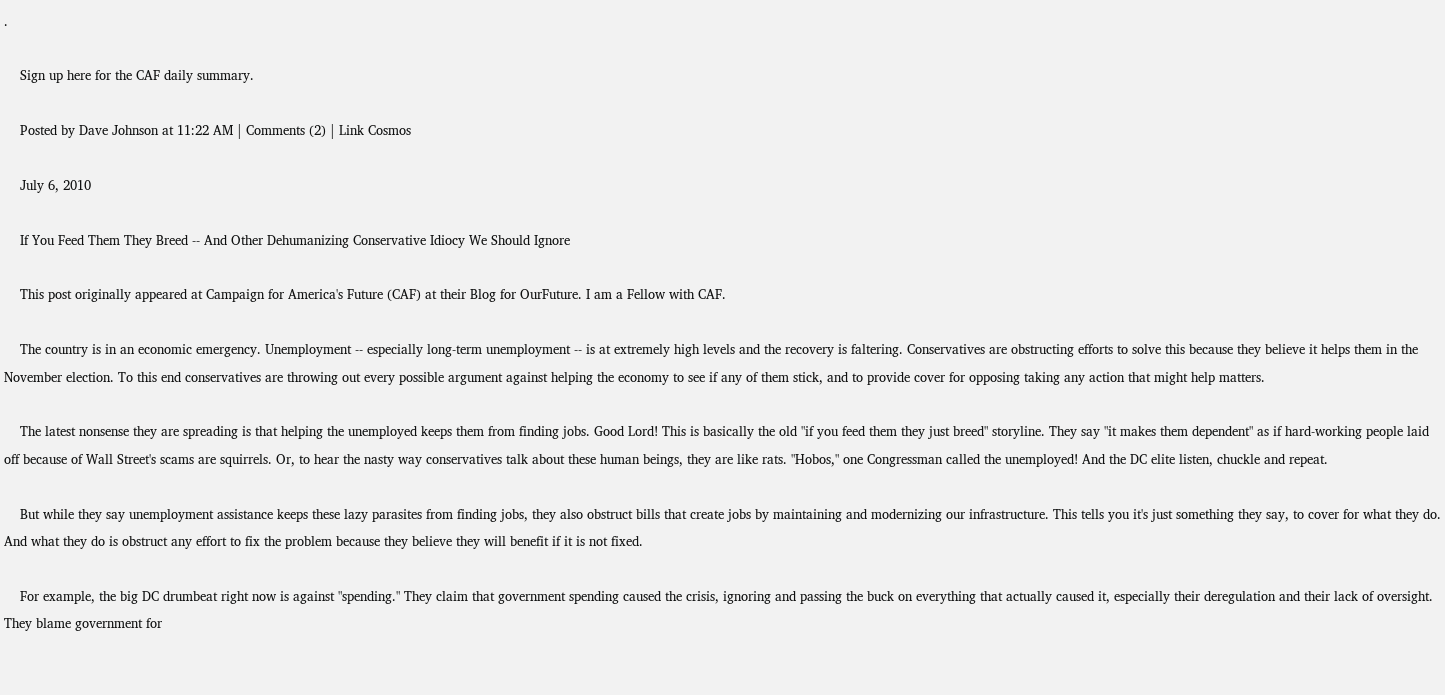.

    Sign up here for the CAF daily summary.

    Posted by Dave Johnson at 11:22 AM | Comments (2) | Link Cosmos

    July 6, 2010

    If You Feed Them They Breed -- And Other Dehumanizing Conservative Idiocy We Should Ignore

    This post originally appeared at Campaign for America's Future (CAF) at their Blog for OurFuture. I am a Fellow with CAF.

    The country is in an economic emergency. Unemployment -- especially long-term unemployment -- is at extremely high levels and the recovery is faltering. Conservatives are obstructing efforts to solve this because they believe it helps them in the November election. To this end conservatives are throwing out every possible argument against helping the economy to see if any of them stick, and to provide cover for opposing taking any action that might help matters.

    The latest nonsense they are spreading is that helping the unemployed keeps them from finding jobs. Good Lord! This is basically the old "if you feed them they just breed" storyline. They say "it makes them dependent" as if hard-working people laid off because of Wall Street's scams are squirrels. Or, to hear the nasty way conservatives talk about these human beings, they are like rats. "Hobos," one Congressman called the unemployed! And the DC elite listen, chuckle and repeat.

    But while they say unemployment assistance keeps these lazy parasites from finding jobs, they also obstruct bills that create jobs by maintaining and modernizing our infrastructure. This tells you it's just something they say, to cover for what they do. And what they do is obstruct any effort to fix the problem because they believe they will benefit if it is not fixed.

    For example, the big DC drumbeat right now is against "spending." They claim that government spending caused the crisis, ignoring and passing the buck on everything that actually caused it, especially their deregulation and their lack of oversight. They blame government for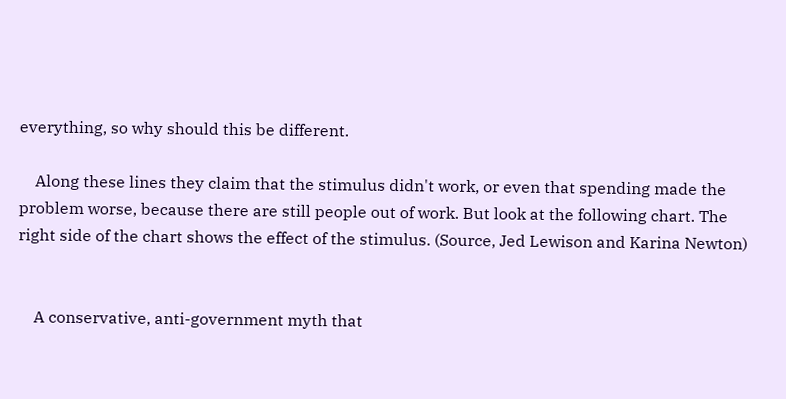everything, so why should this be different.

    Along these lines they claim that the stimulus didn't work, or even that spending made the problem worse, because there are still people out of work. But look at the following chart. The right side of the chart shows the effect of the stimulus. (Source, Jed Lewison and Karina Newton)


    A conservative, anti-government myth that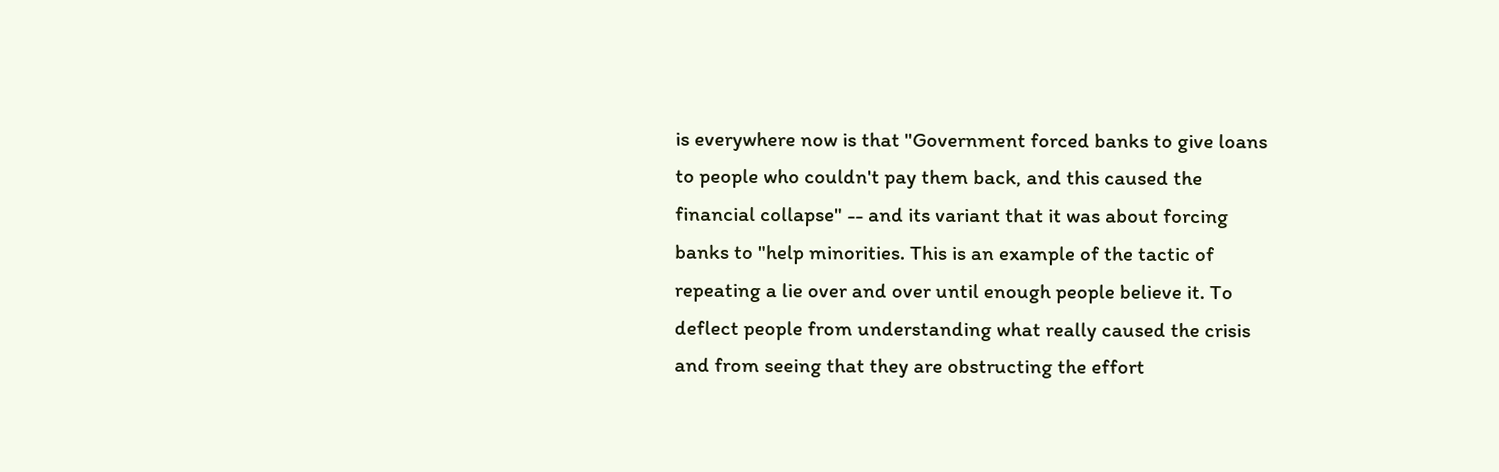is everywhere now is that "Government forced banks to give loans to people who couldn't pay them back, and this caused the financial collapse" -- and its variant that it was about forcing banks to "help minorities. This is an example of the tactic of repeating a lie over and over until enough people believe it. To deflect people from understanding what really caused the crisis and from seeing that they are obstructing the effort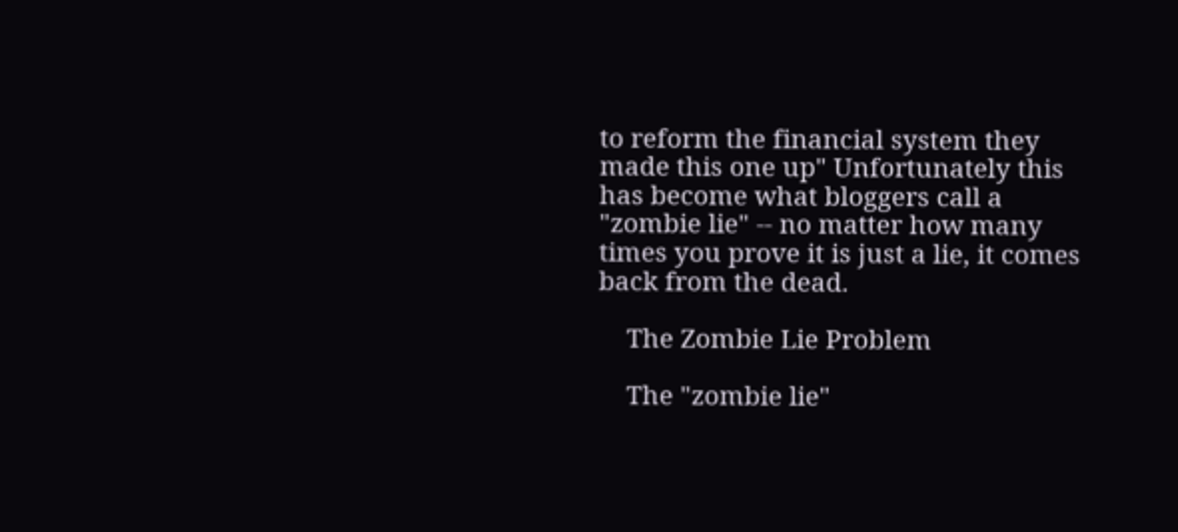to reform the financial system they made this one up" Unfortunately this has become what bloggers call a "zombie lie" -- no matter how many times you prove it is just a lie, it comes back from the dead.

    The Zombie Lie Problem

    The "zombie lie"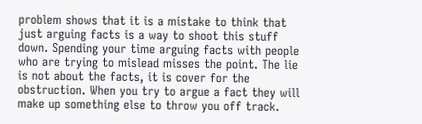problem shows that it is a mistake to think that just arguing facts is a way to shoot this stuff down. Spending your time arguing facts with people who are trying to mislead misses the point. The lie is not about the facts, it is cover for the obstruction. When you try to argue a fact they will make up something else to throw you off track.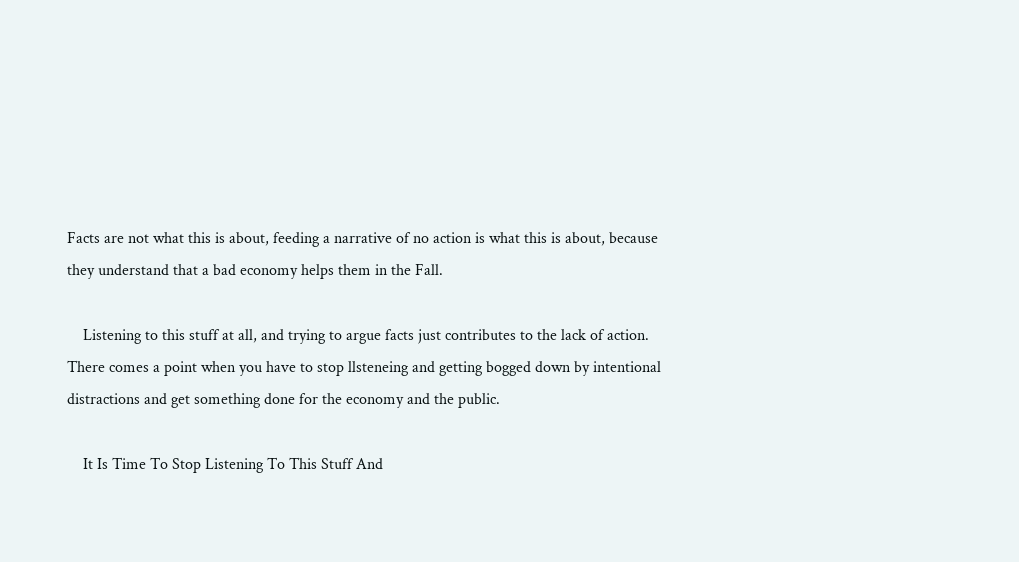Facts are not what this is about, feeding a narrative of no action is what this is about, because they understand that a bad economy helps them in the Fall.

    Listening to this stuff at all, and trying to argue facts just contributes to the lack of action. There comes a point when you have to stop llsteneing and getting bogged down by intentional distractions and get something done for the economy and the public.

    It Is Time To Stop Listening To This Stuff And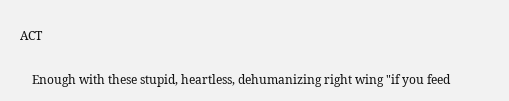ACT

    Enough with these stupid, heartless, dehumanizing right wing "if you feed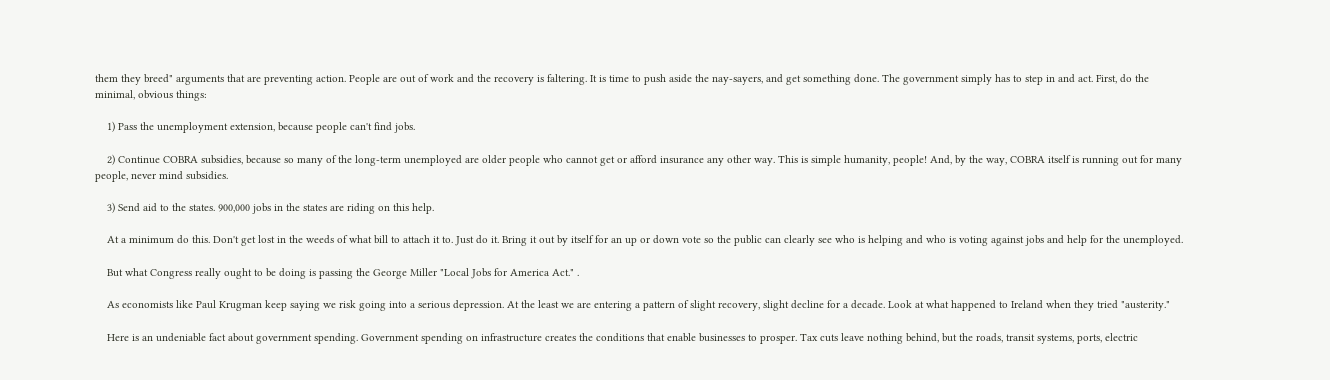them they breed" arguments that are preventing action. People are out of work and the recovery is faltering. It is time to push aside the nay-sayers, and get something done. The government simply has to step in and act. First, do the minimal, obvious things:

    1) Pass the unemployment extension, because people can't find jobs.

    2) Continue COBRA subsidies, because so many of the long-term unemployed are older people who cannot get or afford insurance any other way. This is simple humanity, people! And, by the way, COBRA itself is running out for many people, never mind subsidies.

    3) Send aid to the states. 900,000 jobs in the states are riding on this help.

    At a minimum do this. Don't get lost in the weeds of what bill to attach it to. Just do it. Bring it out by itself for an up or down vote so the public can clearly see who is helping and who is voting against jobs and help for the unemployed.

    But what Congress really ought to be doing is passing the George Miller "Local Jobs for America Act." .

    As economists like Paul Krugman keep saying we risk going into a serious depression. At the least we are entering a pattern of slight recovery, slight decline for a decade. Look at what happened to Ireland when they tried "austerity."

    Here is an undeniable fact about government spending. Government spending on infrastructure creates the conditions that enable businesses to prosper. Tax cuts leave nothing behind, but the roads, transit systems, ports, electric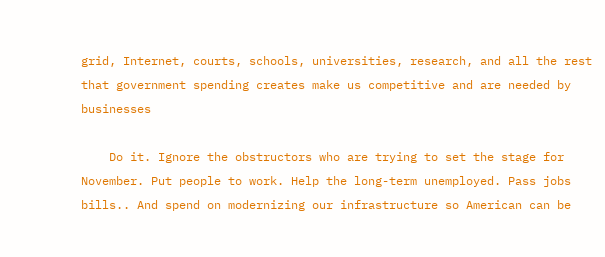grid, Internet, courts, schools, universities, research, and all the rest that government spending creates make us competitive and are needed by businesses

    Do it. Ignore the obstructors who are trying to set the stage for November. Put people to work. Help the long-term unemployed. Pass jobs bills.. And spend on modernizing our infrastructure so American can be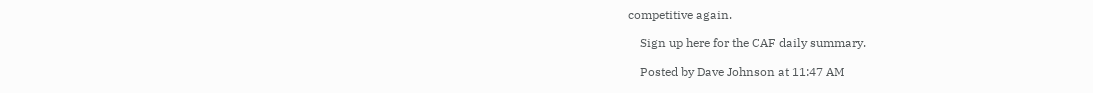competitive again.

    Sign up here for the CAF daily summary.

    Posted by Dave Johnson at 11:47 AM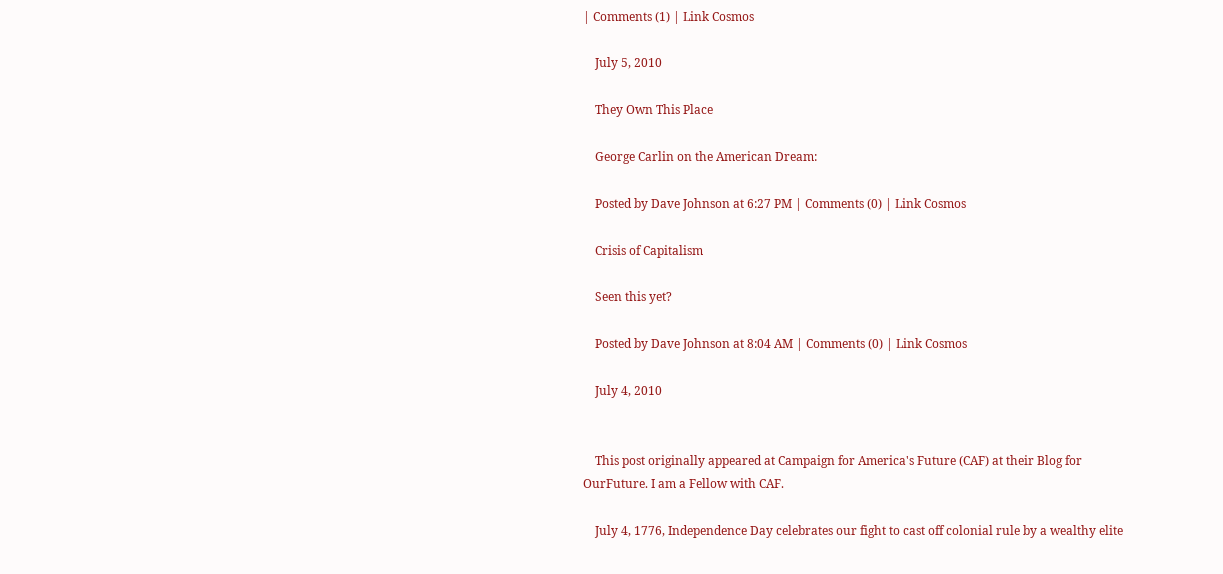| Comments (1) | Link Cosmos

    July 5, 2010

    They Own This Place

    George Carlin on the American Dream:

    Posted by Dave Johnson at 6:27 PM | Comments (0) | Link Cosmos

    Crisis of Capitalism

    Seen this yet?

    Posted by Dave Johnson at 8:04 AM | Comments (0) | Link Cosmos

    July 4, 2010


    This post originally appeared at Campaign for America's Future (CAF) at their Blog for OurFuture. I am a Fellow with CAF.

    July 4, 1776, Independence Day celebrates our fight to cast off colonial rule by a wealthy elite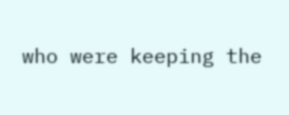who were keeping the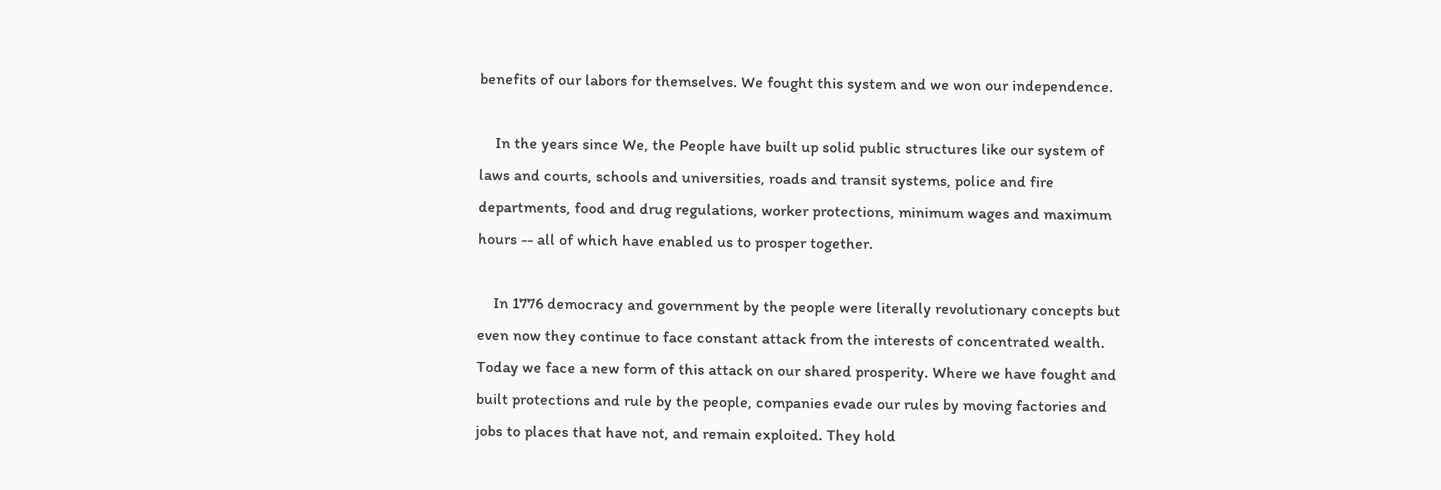benefits of our labors for themselves. We fought this system and we won our independence.

    In the years since We, the People have built up solid public structures like our system of laws and courts, schools and universities, roads and transit systems, police and fire departments, food and drug regulations, worker protections, minimum wages and maximum hours -- all of which have enabled us to prosper together.

    In 1776 democracy and government by the people were literally revolutionary concepts but even now they continue to face constant attack from the interests of concentrated wealth. Today we face a new form of this attack on our shared prosperity. Where we have fought and built protections and rule by the people, companies evade our rules by moving factories and jobs to places that have not, and remain exploited. They hold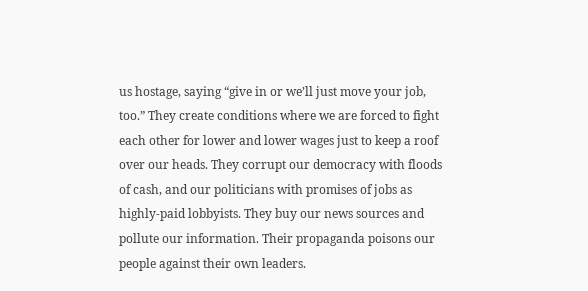us hostage, saying “give in or we’ll just move your job, too.” They create conditions where we are forced to fight each other for lower and lower wages just to keep a roof over our heads. They corrupt our democracy with floods of cash, and our politicians with promises of jobs as highly-paid lobbyists. They buy our news sources and pollute our information. Their propaganda poisons our people against their own leaders.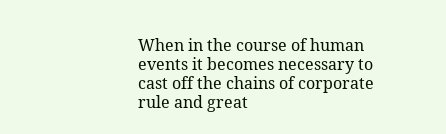When in the course of human events it becomes necessary to cast off the chains of corporate rule and great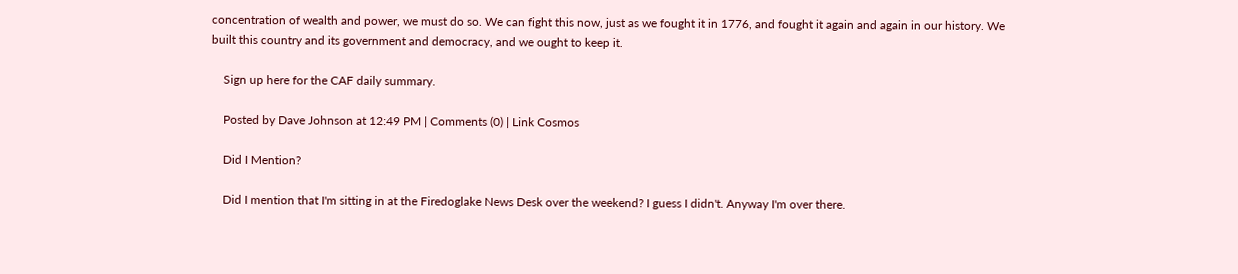concentration of wealth and power, we must do so. We can fight this now, just as we fought it in 1776, and fought it again and again in our history. We built this country and its government and democracy, and we ought to keep it.

    Sign up here for the CAF daily summary.

    Posted by Dave Johnson at 12:49 PM | Comments (0) | Link Cosmos

    Did I Mention?

    Did I mention that I'm sitting in at the Firedoglake News Desk over the weekend? I guess I didn't. Anyway I'm over there.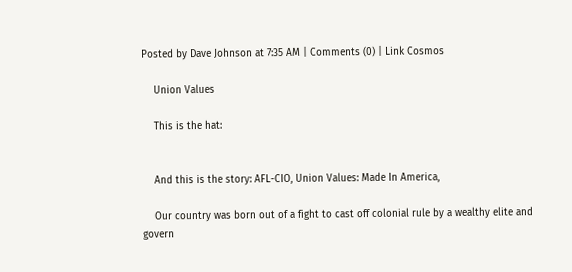Posted by Dave Johnson at 7:35 AM | Comments (0) | Link Cosmos

    Union Values

    This is the hat:


    And this is the story: AFL-CIO, Union Values: Made In America,

    Our country was born out of a fight to cast off colonial rule by a wealthy elite and govern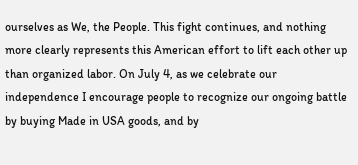ourselves as We, the People. This fight continues, and nothing more clearly represents this American effort to lift each other up than organized labor. On July 4, as we celebrate our independence I encourage people to recognize our ongoing battle by buying Made in USA goods, and by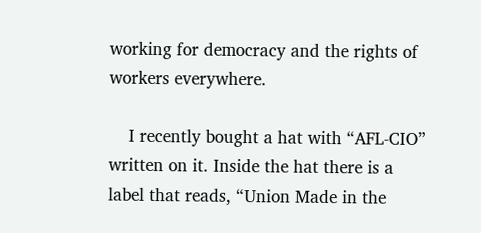working for democracy and the rights of workers everywhere.

    I recently bought a hat with “AFL-CIO” written on it. Inside the hat there is a label that reads, “Union Made in the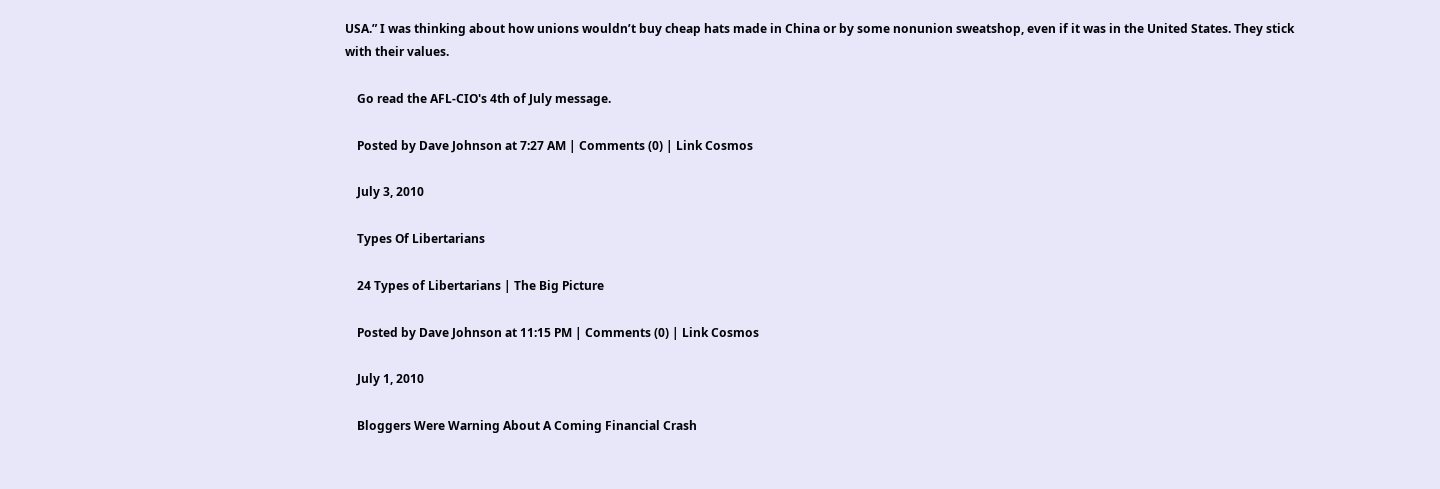USA.” I was thinking about how unions wouldn’t buy cheap hats made in China or by some nonunion sweatshop, even if it was in the United States. They stick with their values.

    Go read the AFL-CIO's 4th of July message.

    Posted by Dave Johnson at 7:27 AM | Comments (0) | Link Cosmos

    July 3, 2010

    Types Of Libertarians

    24 Types of Libertarians | The Big Picture

    Posted by Dave Johnson at 11:15 PM | Comments (0) | Link Cosmos

    July 1, 2010

    Bloggers Were Warning About A Coming Financial Crash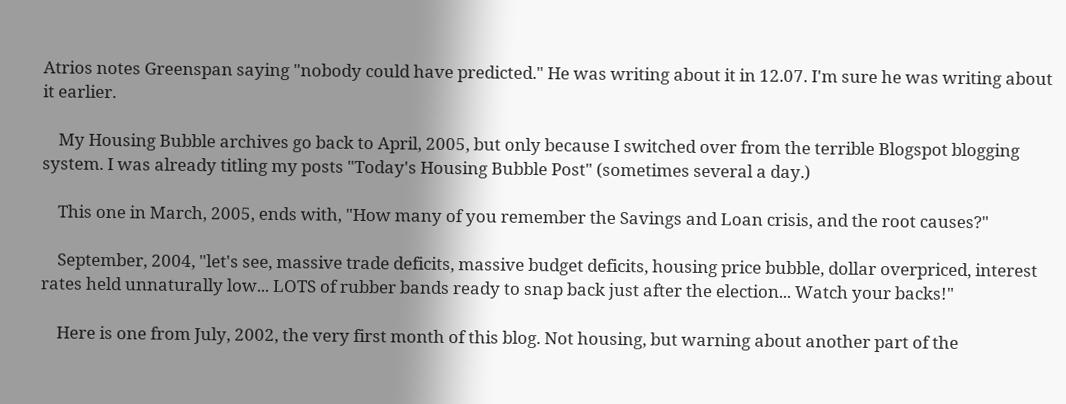Atrios notes Greenspan saying "nobody could have predicted." He was writing about it in 12.07. I'm sure he was writing about it earlier.

    My Housing Bubble archives go back to April, 2005, but only because I switched over from the terrible Blogspot blogging system. I was already titling my posts "Today's Housing Bubble Post" (sometimes several a day.)

    This one in March, 2005, ends with, "How many of you remember the Savings and Loan crisis, and the root causes?"

    September, 2004, "let's see, massive trade deficits, massive budget deficits, housing price bubble, dollar overpriced, interest rates held unnaturally low... LOTS of rubber bands ready to snap back just after the election... Watch your backs!"

    Here is one from July, 2002, the very first month of this blog. Not housing, but warning about another part of the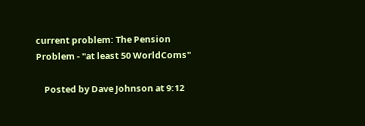current problem: The Pension Problem - "at least 50 WorldComs"

    Posted by Dave Johnson at 9:12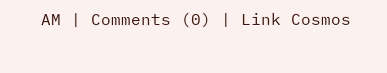AM | Comments (0) | Link Cosmos